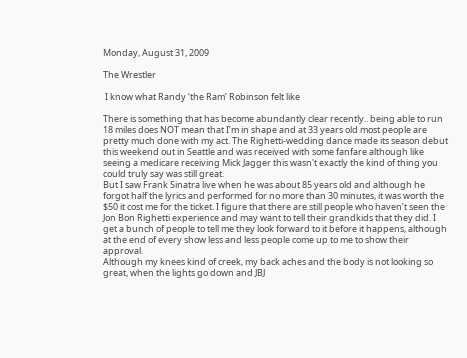Monday, August 31, 2009

The Wrestler

 I know what Randy ‘the Ram’ Robinson felt like

There is something that has become abundantly clear recently.. being able to run 18 miles does NOT mean that I’m in shape and at 33 years old most people are pretty much done with my act. The Righetti-wedding dance made its season debut this weekend out in Seattle and was received with some fanfare although like seeing a medicare receiving Mick Jagger this wasn't exactly the kind of thing you could truly say was still great.
But I saw Frank Sinatra live when he was about 85 years old and although he forgot half the lyrics and performed for no more than 30 minutes, it was worth the $50 it cost me for the ticket. I figure that there are still people who haven’t seen the Jon Bon Righetti experience and may want to tell their grandkids that they did. I get a bunch of people to tell me they look forward to it before it happens, although at the end of every show less and less people come up to me to show their approval.
Although my knees kind of creek, my back aches and the body is not looking so great, when the lights go down and JBJ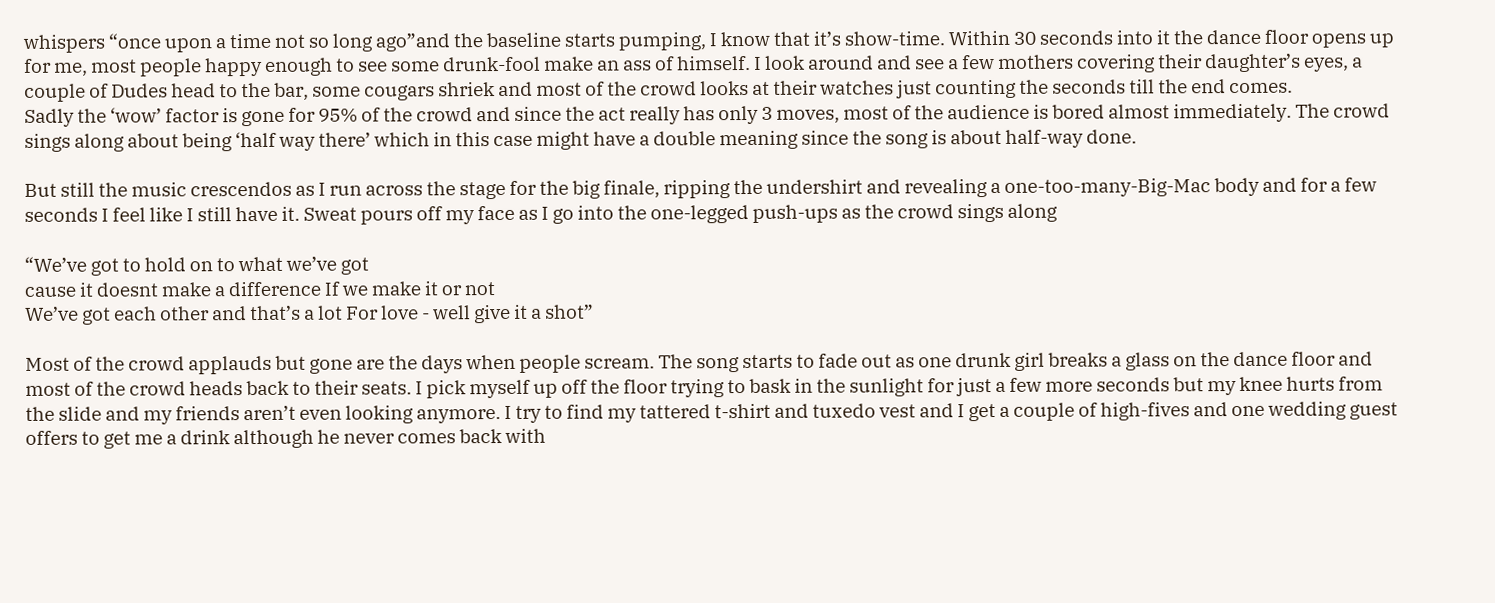whispers “once upon a time not so long ago”and the baseline starts pumping, I know that it’s show-time. Within 30 seconds into it the dance floor opens up for me, most people happy enough to see some drunk-fool make an ass of himself. I look around and see a few mothers covering their daughter’s eyes, a couple of Dudes head to the bar, some cougars shriek and most of the crowd looks at their watches just counting the seconds till the end comes.
Sadly the ‘wow’ factor is gone for 95% of the crowd and since the act really has only 3 moves, most of the audience is bored almost immediately. The crowd sings along about being ‘half way there’ which in this case might have a double meaning since the song is about half-way done.

But still the music crescendos as I run across the stage for the big finale, ripping the undershirt and revealing a one-too-many-Big-Mac body and for a few seconds I feel like I still have it. Sweat pours off my face as I go into the one-legged push-ups as the crowd sings along

“We’ve got to hold on to what we’ve got
cause it doesnt make a difference If we make it or not
We’ve got each other and that’s a lot For love - well give it a shot”

Most of the crowd applauds but gone are the days when people scream. The song starts to fade out as one drunk girl breaks a glass on the dance floor and most of the crowd heads back to their seats. I pick myself up off the floor trying to bask in the sunlight for just a few more seconds but my knee hurts from the slide and my friends aren’t even looking anymore. I try to find my tattered t-shirt and tuxedo vest and I get a couple of high-fives and one wedding guest offers to get me a drink although he never comes back with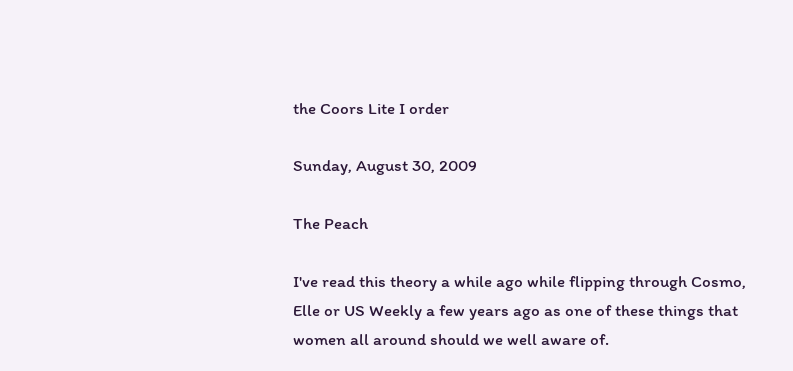the Coors Lite I order

Sunday, August 30, 2009

The Peach

I've read this theory a while ago while flipping through Cosmo, Elle or US Weekly a few years ago as one of these things that women all around should we well aware of.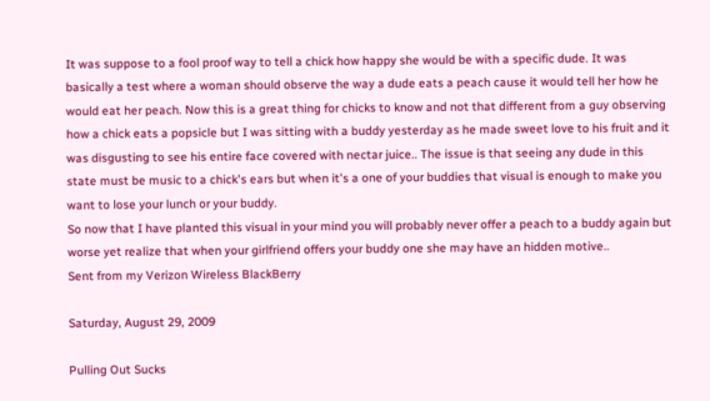It was suppose to a fool proof way to tell a chick how happy she would be with a specific dude. It was basically a test where a woman should observe the way a dude eats a peach cause it would tell her how he would eat her peach. Now this is a great thing for chicks to know and not that different from a guy observing how a chick eats a popsicle but I was sitting with a buddy yesterday as he made sweet love to his fruit and it was disgusting to see his entire face covered with nectar juice.. The issue is that seeing any dude in this state must be music to a chick's ears but when it's a one of your buddies that visual is enough to make you want to lose your lunch or your buddy.
So now that I have planted this visual in your mind you will probably never offer a peach to a buddy again but worse yet realize that when your girlfriend offers your buddy one she may have an hidden motive..
Sent from my Verizon Wireless BlackBerry

Saturday, August 29, 2009

Pulling Out Sucks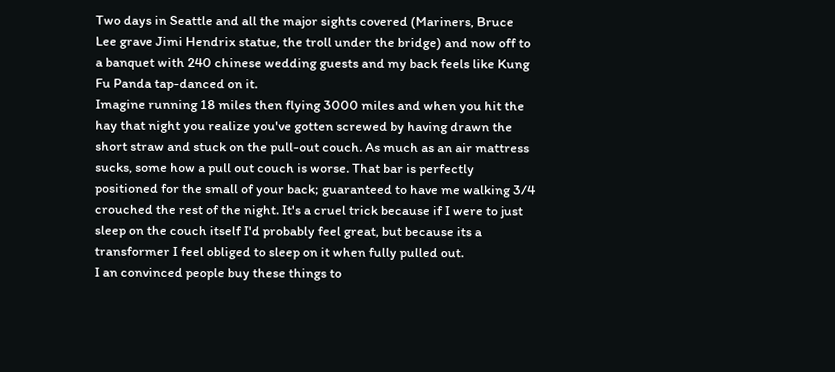Two days in Seattle and all the major sights covered (Mariners, Bruce Lee grave Jimi Hendrix statue, the troll under the bridge) and now off to a banquet with 240 chinese wedding guests and my back feels like Kung Fu Panda tap-danced on it.
Imagine running 18 miles then flying 3000 miles and when you hit the hay that night you realize you've gotten screwed by having drawn the short straw and stuck on the pull-out couch. As much as an air mattress sucks, some how a pull out couch is worse. That bar is perfectly positioned for the small of your back; guaranteed to have me walking 3/4 crouched the rest of the night. It's a cruel trick because if I were to just sleep on the couch itself I'd probably feel great, but because its a transformer I feel obliged to sleep on it when fully pulled out.
I an convinced people buy these things to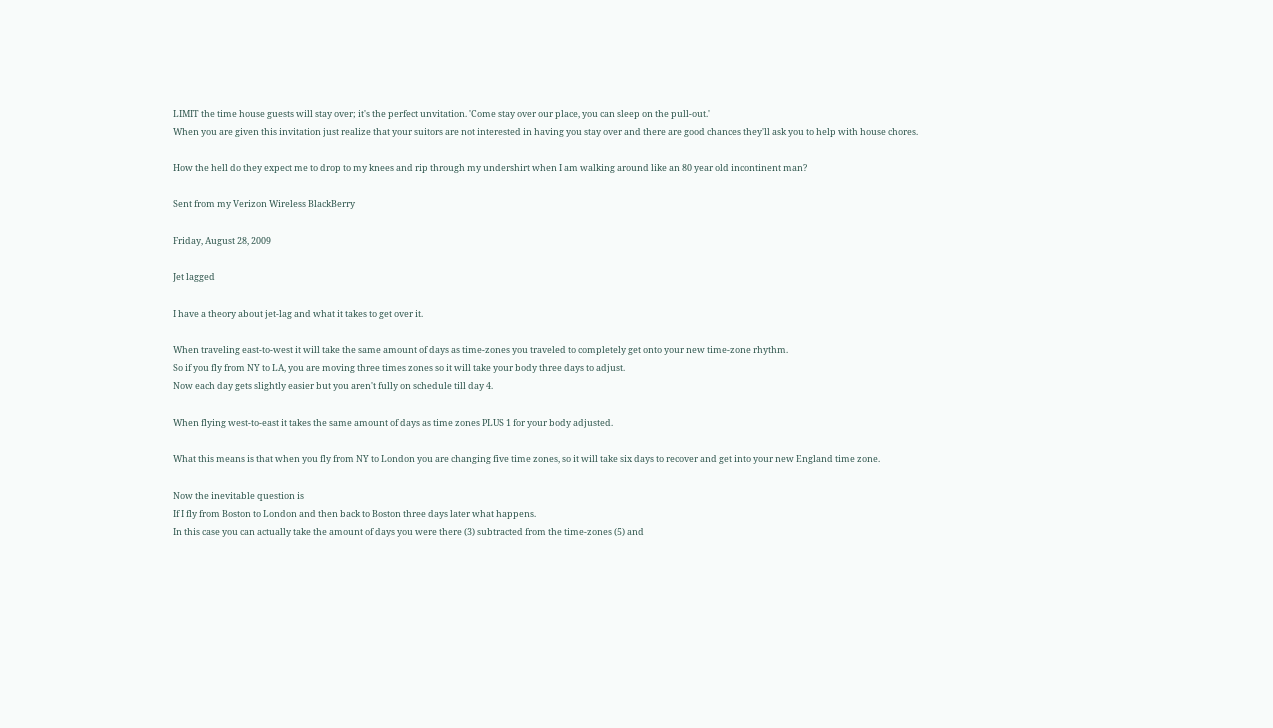LIMIT the time house guests will stay over; it's the perfect unvitation. 'Come stay over our place, you can sleep on the pull-out.'
When you are given this invitation just realize that your suitors are not interested in having you stay over and there are good chances they'll ask you to help with house chores.

How the hell do they expect me to drop to my knees and rip through my undershirt when I am walking around like an 80 year old incontinent man?

Sent from my Verizon Wireless BlackBerry

Friday, August 28, 2009

Jet lagged

I have a theory about jet-lag and what it takes to get over it.

When traveling east-to-west it will take the same amount of days as time-zones you traveled to completely get onto your new time-zone rhythm.
So if you fly from NY to LA, you are moving three times zones so it will take your body three days to adjust.
Now each day gets slightly easier but you aren't fully on schedule till day 4.

When flying west-to-east it takes the same amount of days as time zones PLUS 1 for your body adjusted.

What this means is that when you fly from NY to London you are changing five time zones, so it will take six days to recover and get into your new England time zone.

Now the inevitable question is
If I fly from Boston to London and then back to Boston three days later what happens.
In this case you can actually take the amount of days you were there (3) subtracted from the time-zones (5) and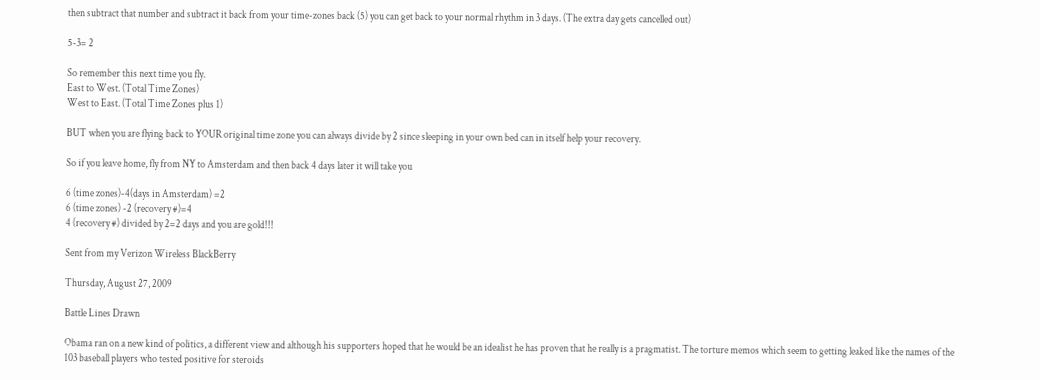then subtract that number and subtract it back from your time-zones back (5) you can get back to your normal rhythm in 3 days. (The extra day gets cancelled out)

5-3= 2

So remember this next time you fly.
East to West. (Total Time Zones)
West to East. (Total Time Zones plus 1)

BUT when you are flying back to YOUR original time zone you can always divide by 2 since sleeping in your own bed can in itself help your recovery.

So if you leave home, fly from NY to Amsterdam and then back 4 days later it will take you

6 (time zones)-4(days in Amsterdam) =2
6 (time zones) -2 (recovery #)=4
4 (recovery #) divided by 2=2 days and you are gold!!!

Sent from my Verizon Wireless BlackBerry

Thursday, August 27, 2009

Battle Lines Drawn

Obama ran on a new kind of politics, a different view and although his supporters hoped that he would be an idealist he has proven that he really is a pragmatist. The torture memos which seem to getting leaked like the names of the 103 baseball players who tested positive for steroids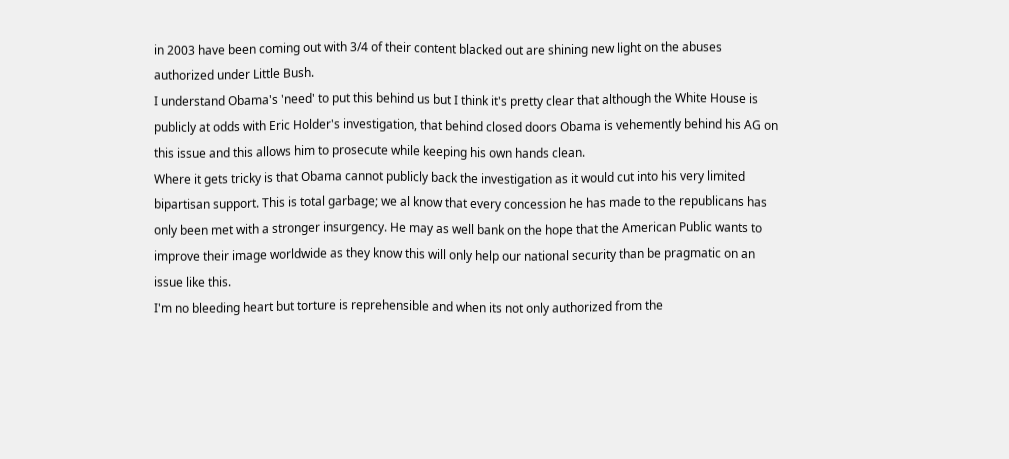in 2003 have been coming out with 3/4 of their content blacked out are shining new light on the abuses authorized under Little Bush.
I understand Obama's 'need' to put this behind us but I think it's pretty clear that although the White House is publicly at odds with Eric Holder's investigation, that behind closed doors Obama is vehemently behind his AG on this issue and this allows him to prosecute while keeping his own hands clean.
Where it gets tricky is that Obama cannot publicly back the investigation as it would cut into his very limited bipartisan support. This is total garbage; we al know that every concession he has made to the republicans has only been met with a stronger insurgency. He may as well bank on the hope that the American Public wants to improve their image worldwide as they know this will only help our national security than be pragmatic on an issue like this.
I'm no bleeding heart but torture is reprehensible and when its not only authorized from the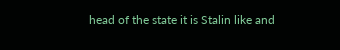head of the state it is Stalin like and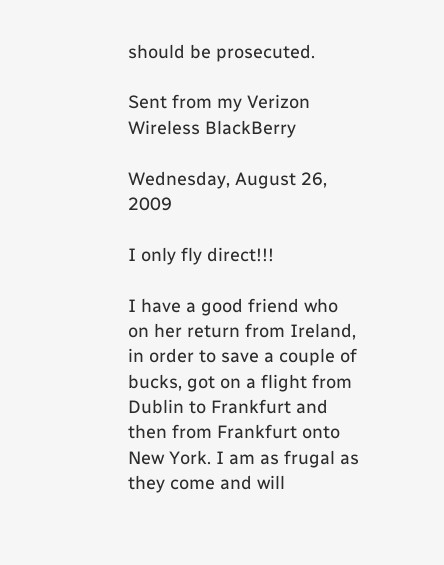should be prosecuted.

Sent from my Verizon Wireless BlackBerry

Wednesday, August 26, 2009

I only fly direct!!!

I have a good friend who on her return from Ireland, in order to save a couple of bucks, got on a flight from Dublin to Frankfurt and then from Frankfurt onto New York. I am as frugal as they come and will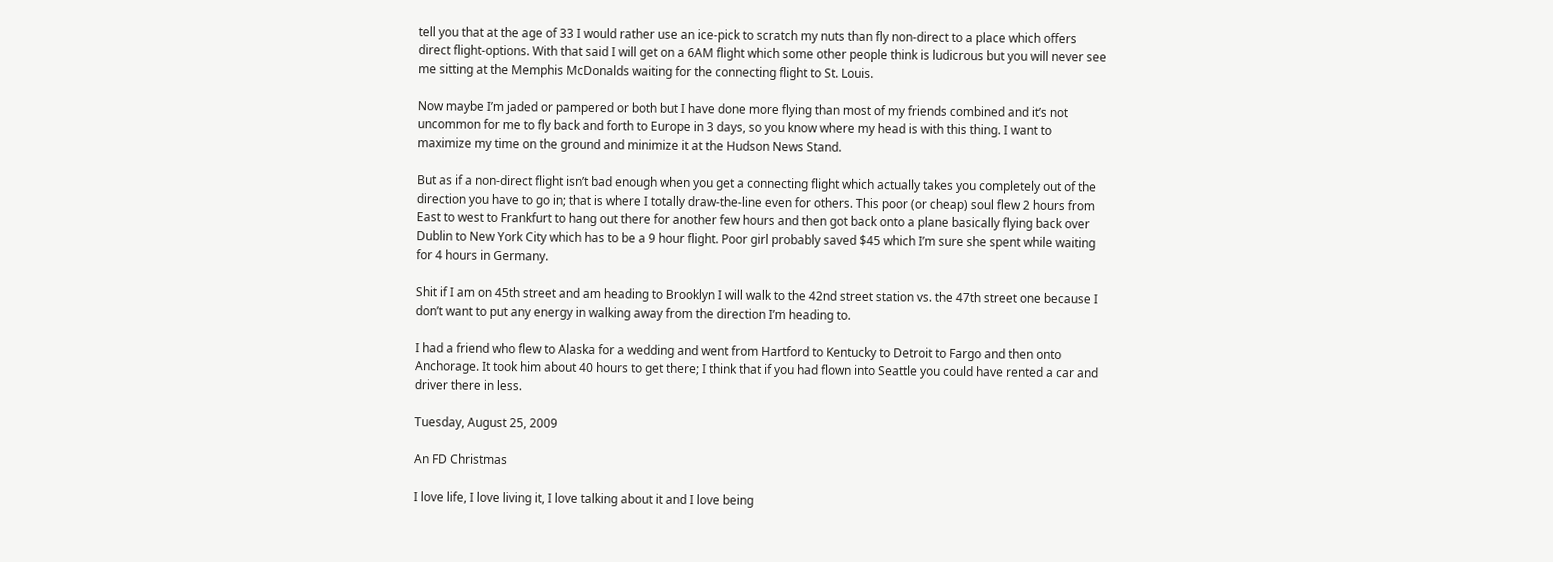tell you that at the age of 33 I would rather use an ice-pick to scratch my nuts than fly non-direct to a place which offers direct flight-options. With that said I will get on a 6AM flight which some other people think is ludicrous but you will never see me sitting at the Memphis McDonalds waiting for the connecting flight to St. Louis.

Now maybe I’m jaded or pampered or both but I have done more flying than most of my friends combined and it’s not uncommon for me to fly back and forth to Europe in 3 days, so you know where my head is with this thing. I want to maximize my time on the ground and minimize it at the Hudson News Stand.

But as if a non-direct flight isn’t bad enough when you get a connecting flight which actually takes you completely out of the direction you have to go in; that is where I totally draw-the-line even for others. This poor (or cheap) soul flew 2 hours from East to west to Frankfurt to hang out there for another few hours and then got back onto a plane basically flying back over Dublin to New York City which has to be a 9 hour flight. Poor girl probably saved $45 which I’m sure she spent while waiting for 4 hours in Germany.

Shit if I am on 45th street and am heading to Brooklyn I will walk to the 42nd street station vs. the 47th street one because I don’t want to put any energy in walking away from the direction I’m heading to.

I had a friend who flew to Alaska for a wedding and went from Hartford to Kentucky to Detroit to Fargo and then onto Anchorage. It took him about 40 hours to get there; I think that if you had flown into Seattle you could have rented a car and driver there in less.

Tuesday, August 25, 2009

An FD Christmas

I love life, I love living it, I love talking about it and I love being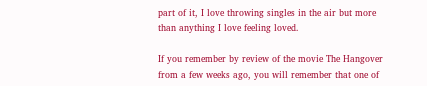part of it, I love throwing singles in the air but more than anything I love feeling loved.

If you remember by review of the movie The Hangover from a few weeks ago, you will remember that one of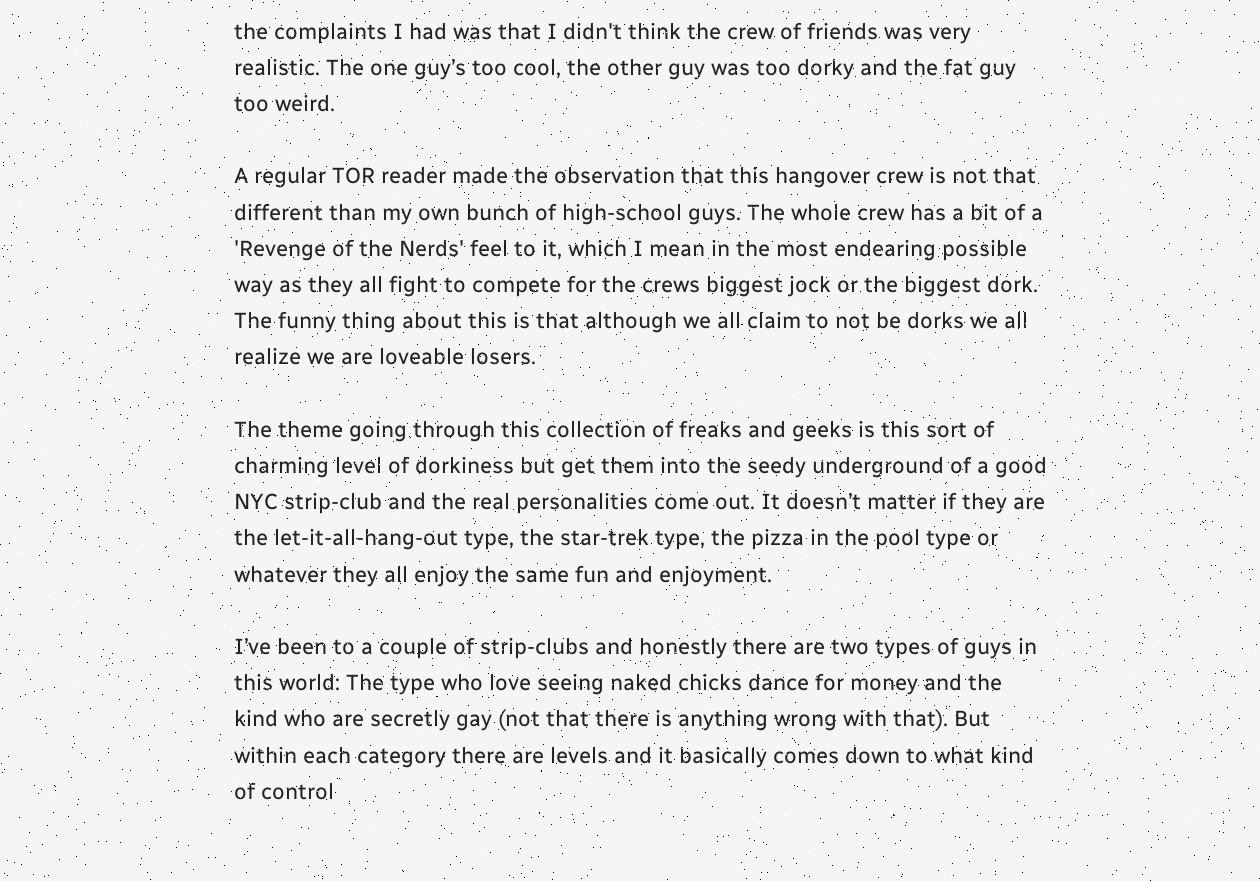the complaints I had was that I didn't think the crew of friends was very realistic. The one guy’s too cool, the other guy was too dorky and the fat guy too weird.

A regular TOR reader made the observation that this hangover crew is not that different than my own bunch of high-school guys. The whole crew has a bit of a 'Revenge of the Nerds' feel to it, which I mean in the most endearing possible way as they all fight to compete for the crews biggest jock or the biggest dork. The funny thing about this is that although we all claim to not be dorks we all realize we are loveable losers.

The theme going through this collection of freaks and geeks is this sort of charming level of dorkiness but get them into the seedy underground of a good NYC strip-club and the real personalities come out. It doesn’t matter if they are the let-it-all-hang-out type, the star-trek type, the pizza in the pool type or whatever they all enjoy the same fun and enjoyment.

I’ve been to a couple of strip-clubs and honestly there are two types of guys in this world: The type who love seeing naked chicks dance for money and the kind who are secretly gay (not that there is anything wrong with that). But within each category there are levels and it basically comes down to what kind of control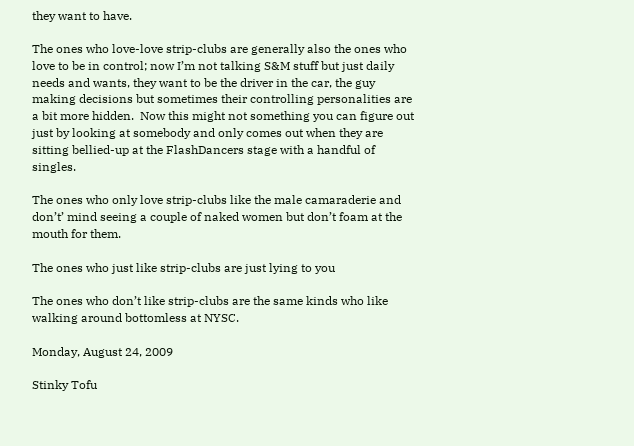they want to have.

The ones who love-love strip-clubs are generally also the ones who love to be in control; now I’m not talking S&M stuff but just daily needs and wants, they want to be the driver in the car, the guy making decisions but sometimes their controlling personalities are a bit more hidden.  Now this might not something you can figure out just by looking at somebody and only comes out when they are sitting bellied-up at the FlashDancers stage with a handful of singles.

The ones who only love strip-clubs like the male camaraderie and don’t’ mind seeing a couple of naked women but don’t foam at the mouth for them.

The ones who just like strip-clubs are just lying to you

The ones who don’t like strip-clubs are the same kinds who like walking around bottomless at NYSC.

Monday, August 24, 2009

Stinky Tofu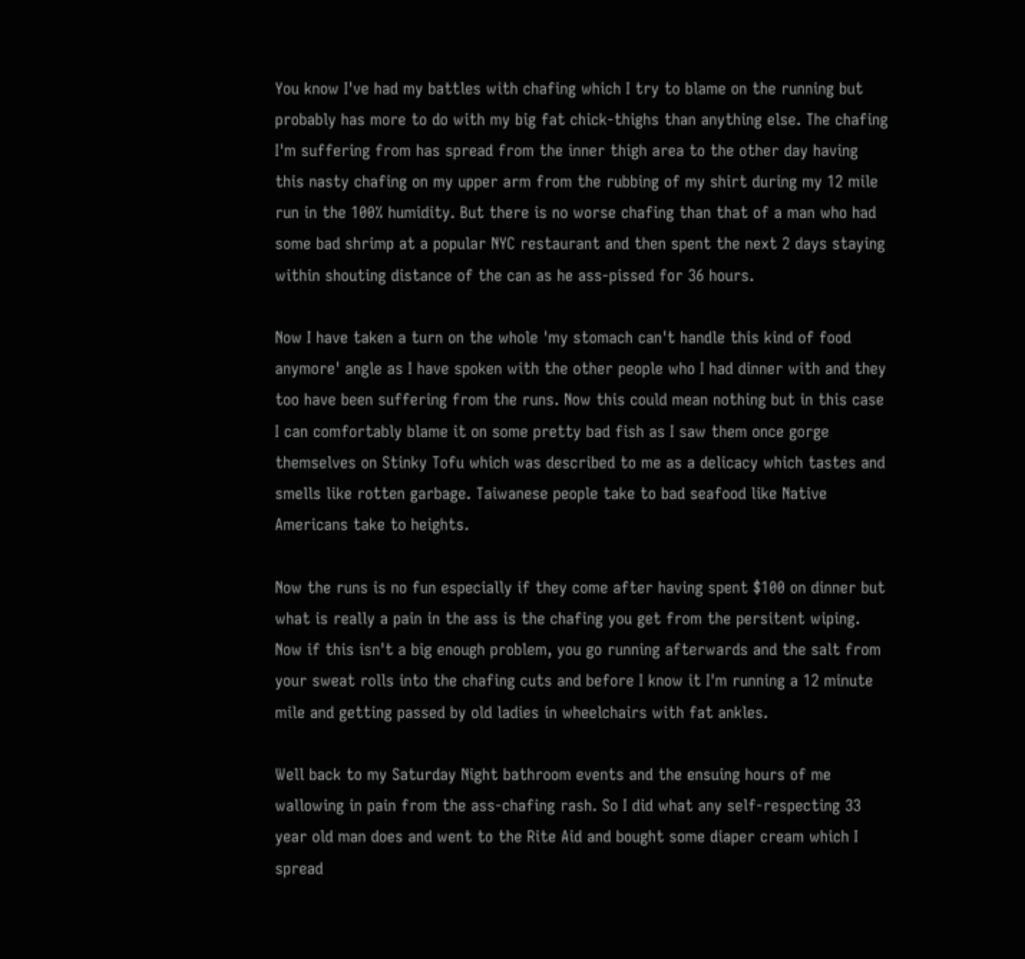You know I've had my battles with chafing which I try to blame on the running but probably has more to do with my big fat chick-thighs than anything else. The chafing I'm suffering from has spread from the inner thigh area to the other day having this nasty chafing on my upper arm from the rubbing of my shirt during my 12 mile run in the 100% humidity. But there is no worse chafing than that of a man who had some bad shrimp at a popular NYC restaurant and then spent the next 2 days staying within shouting distance of the can as he ass-pissed for 36 hours.

Now I have taken a turn on the whole 'my stomach can't handle this kind of food anymore' angle as I have spoken with the other people who I had dinner with and they too have been suffering from the runs. Now this could mean nothing but in this case I can comfortably blame it on some pretty bad fish as I saw them once gorge themselves on Stinky Tofu which was described to me as a delicacy which tastes and smells like rotten garbage. Taiwanese people take to bad seafood like Native Americans take to heights.

Now the runs is no fun especially if they come after having spent $100 on dinner but what is really a pain in the ass is the chafing you get from the persitent wiping. Now if this isn't a big enough problem, you go running afterwards and the salt from your sweat rolls into the chafing cuts and before I know it I'm running a 12 minute mile and getting passed by old ladies in wheelchairs with fat ankles.

Well back to my Saturday Night bathroom events and the ensuing hours of me wallowing in pain from the ass-chafing rash. So I did what any self-respecting 33 year old man does and went to the Rite Aid and bought some diaper cream which I spread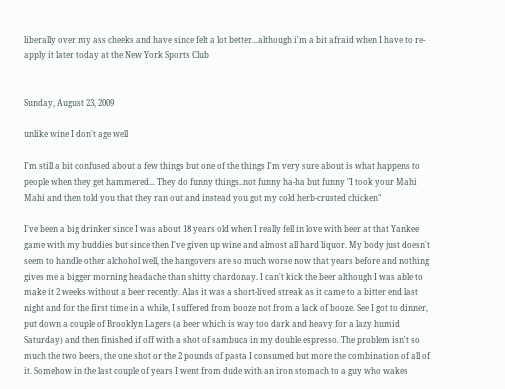liberally over my ass cheeks and have since felt a lot better...although i'm a bit afraid when I have to re-apply it later today at the New York Sports Club


Sunday, August 23, 2009

unlike wine I don't age well

I'm still a bit confused about a few things but one of the things I'm very sure about is what happens to people when they get hammered... They do funny things..not funny ha-ha but funny "I took your Mahi Mahi and then told you that they ran out and instead you got my cold herb-crusted chicken"

I've been a big drinker since I was about 18 years old when I really fell in love with beer at that Yankee game with my buddies but since then I've given up wine and almost all hard liquor. My body just doesn't seem to handle other alchohol well, the hangovers are so much worse now that years before and nothing gives me a bigger morning headache than shitty chardonay. I can't kick the beer although I was able to make it 2 weeks without a beer recently. Alas it was a short-lived streak as it came to a bitter end last night and for the first time in a while, I suffered from booze not from a lack of booze. See I got to dinner, put down a couple of Brooklyn Lagers (a beer which is way too dark and heavy for a lazy humid Saturday) and then finished if off with a shot of sambuca in my double espresso. The problem isn't so much the two beers, the one shot or the 2 pounds of pasta I consumed but more the combination of all of it. Somehow in the last couple of years I went from dude with an iron stomach to a guy who wakes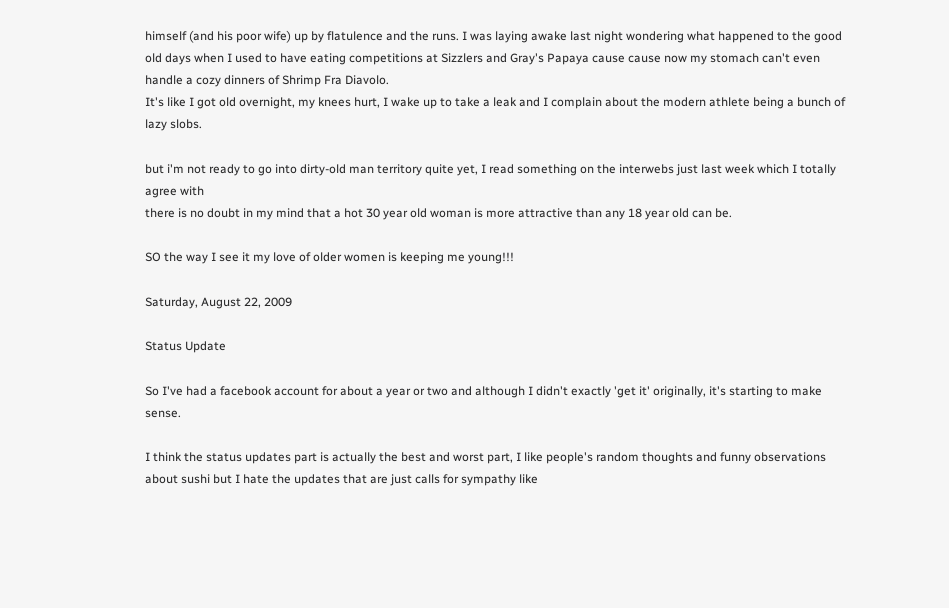himself (and his poor wife) up by flatulence and the runs. I was laying awake last night wondering what happened to the good old days when I used to have eating competitions at Sizzlers and Gray's Papaya cause cause now my stomach can't even handle a cozy dinners of Shrimp Fra Diavolo.
It's like I got old overnight, my knees hurt, I wake up to take a leak and I complain about the modern athlete being a bunch of lazy slobs.

but i'm not ready to go into dirty-old man territory quite yet, I read something on the interwebs just last week which I totally agree with
there is no doubt in my mind that a hot 30 year old woman is more attractive than any 18 year old can be.

SO the way I see it my love of older women is keeping me young!!!

Saturday, August 22, 2009

Status Update

So I've had a facebook account for about a year or two and although I didn't exactly 'get it' originally, it's starting to make sense.

I think the status updates part is actually the best and worst part, I like people's random thoughts and funny observations about sushi but I hate the updates that are just calls for sympathy like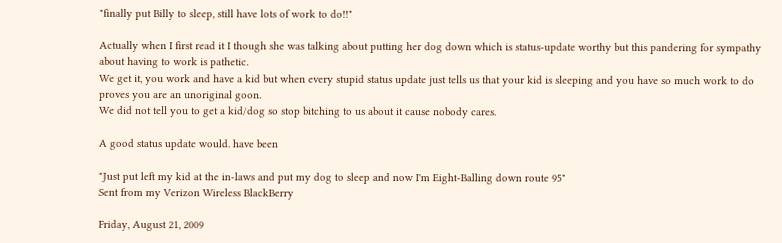"finally put Billy to sleep, still have lots of work to do!!"

Actually when I first read it I though she was talking about putting her dog down which is status-update worthy but this pandering for sympathy about having to work is pathetic.
We get it, you work and have a kid but when every stupid status update just tells us that your kid is sleeping and you have so much work to do proves you are an unoriginal goon.
We did not tell you to get a kid/dog so stop bitching to us about it cause nobody cares.

A good status update would. have been

"Just put left my kid at the in-laws and put my dog to sleep and now I'm Eight-Balling down route 95"
Sent from my Verizon Wireless BlackBerry

Friday, August 21, 2009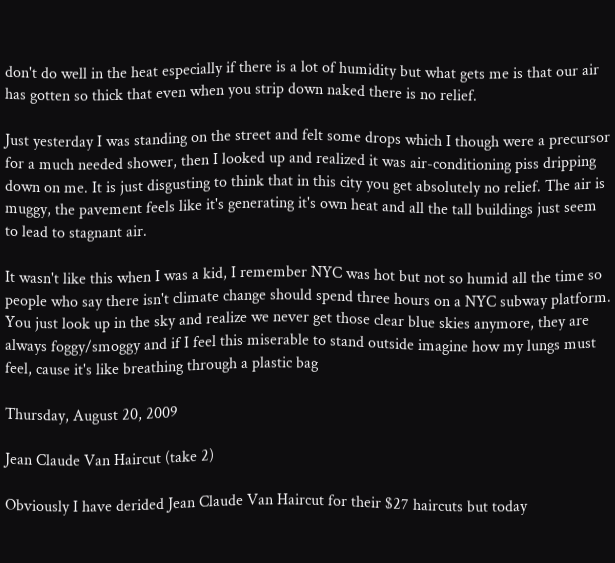don't do well in the heat especially if there is a lot of humidity but what gets me is that our air has gotten so thick that even when you strip down naked there is no relief.

Just yesterday I was standing on the street and felt some drops which I though were a precursor for a much needed shower, then I looked up and realized it was air-conditioning piss dripping down on me. It is just disgusting to think that in this city you get absolutely no relief. The air is muggy, the pavement feels like it's generating it's own heat and all the tall buildings just seem to lead to stagnant air.

It wasn't like this when I was a kid, I remember NYC was hot but not so humid all the time so people who say there isn't climate change should spend three hours on a NYC subway platform. You just look up in the sky and realize we never get those clear blue skies anymore, they are always foggy/smoggy and if I feel this miserable to stand outside imagine how my lungs must feel, cause it's like breathing through a plastic bag

Thursday, August 20, 2009

Jean Claude Van Haircut (take 2)

Obviously I have derided Jean Claude Van Haircut for their $27 haircuts but today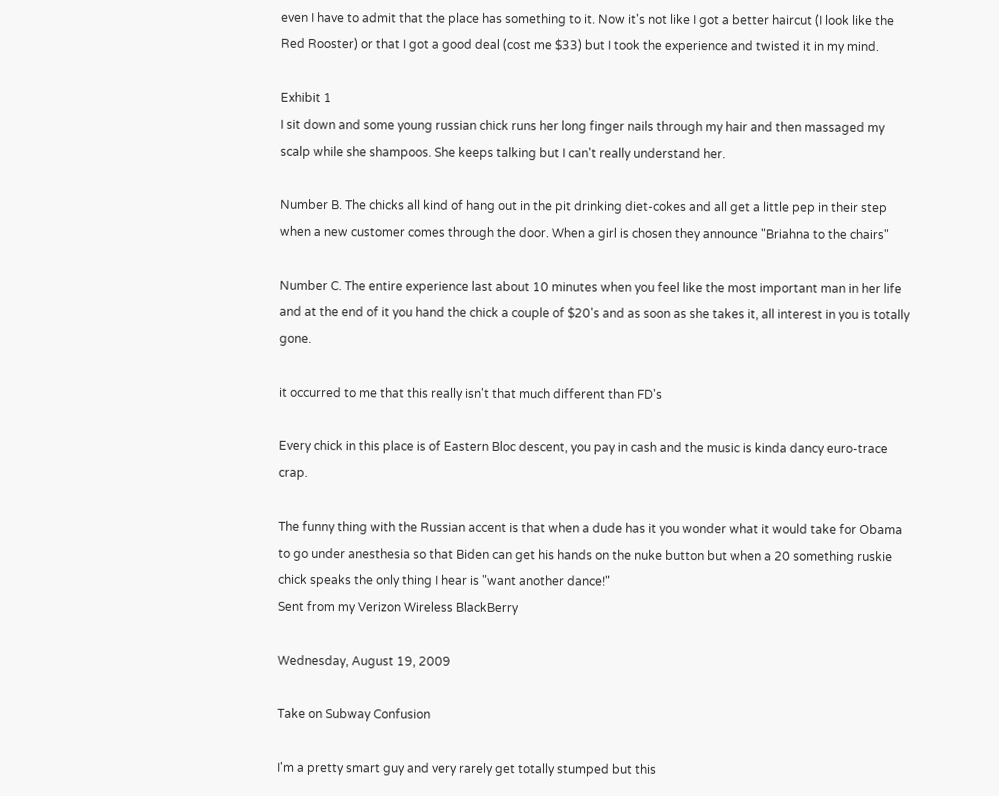even I have to admit that the place has something to it. Now it's not like I got a better haircut (I look like the Red Rooster) or that I got a good deal (cost me $33) but I took the experience and twisted it in my mind.

Exhibit 1
I sit down and some young russian chick runs her long finger nails through my hair and then massaged my scalp while she shampoos. She keeps talking but I can't really understand her.

Number B. The chicks all kind of hang out in the pit drinking diet-cokes and all get a little pep in their step when a new customer comes through the door. When a girl is chosen they announce "Briahna to the chairs"

Number C. The entire experience last about 10 minutes when you feel like the most important man in her life and at the end of it you hand the chick a couple of $20's and as soon as she takes it, all interest in you is totally gone.

it occurred to me that this really isn't that much different than FD's

Every chick in this place is of Eastern Bloc descent, you pay in cash and the music is kinda dancy euro-trace crap.

The funny thing with the Russian accent is that when a dude has it you wonder what it would take for Obama to go under anesthesia so that Biden can get his hands on the nuke button but when a 20 something ruskie chick speaks the only thing I hear is "want another dance!"
Sent from my Verizon Wireless BlackBerry

Wednesday, August 19, 2009

Take on Subway Confusion

I'm a pretty smart guy and very rarely get totally stumped but this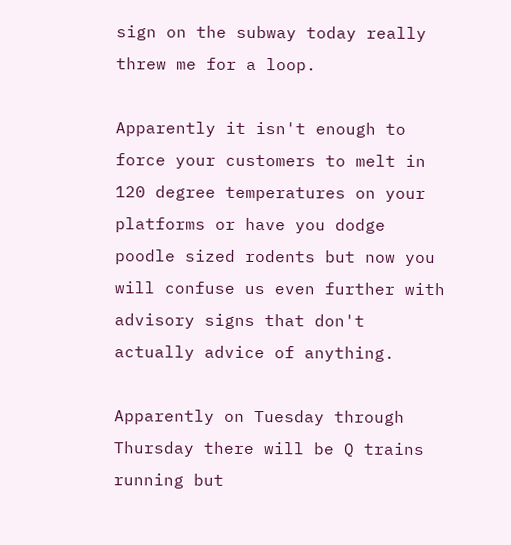sign on the subway today really threw me for a loop.

Apparently it isn't enough to force your customers to melt in 120 degree temperatures on your platforms or have you dodge poodle sized rodents but now you will confuse us even further with advisory signs that don't actually advice of anything.

Apparently on Tuesday through Thursday there will be Q trains running but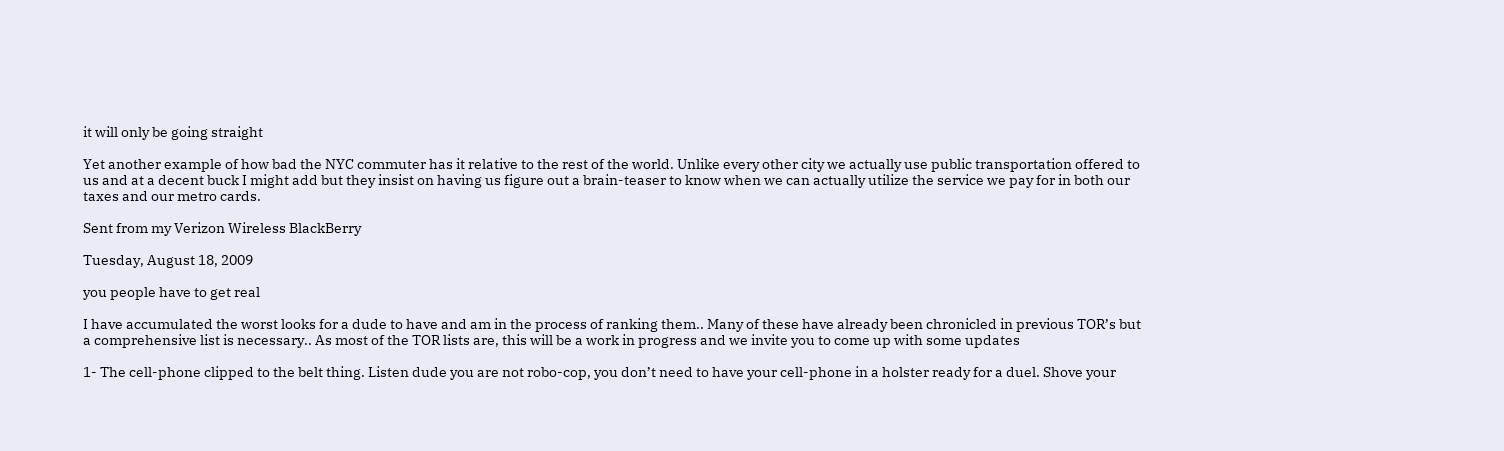it will only be going straight

Yet another example of how bad the NYC commuter has it relative to the rest of the world. Unlike every other city we actually use public transportation offered to us and at a decent buck I might add but they insist on having us figure out a brain-teaser to know when we can actually utilize the service we pay for in both our taxes and our metro cards.

Sent from my Verizon Wireless BlackBerry

Tuesday, August 18, 2009

you people have to get real

I have accumulated the worst looks for a dude to have and am in the process of ranking them.. Many of these have already been chronicled in previous TOR’s but a comprehensive list is necessary.. As most of the TOR lists are, this will be a work in progress and we invite you to come up with some updates

1- The cell-phone clipped to the belt thing. Listen dude you are not robo-cop, you don’t need to have your cell-phone in a holster ready for a duel. Shove your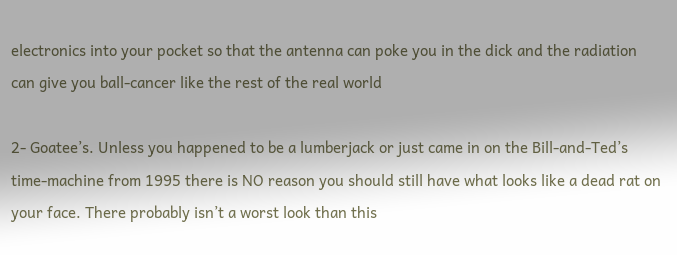electronics into your pocket so that the antenna can poke you in the dick and the radiation can give you ball-cancer like the rest of the real world

2- Goatee’s. Unless you happened to be a lumberjack or just came in on the Bill-and-Ted’s time-machine from 1995 there is NO reason you should still have what looks like a dead rat on your face. There probably isn’t a worst look than this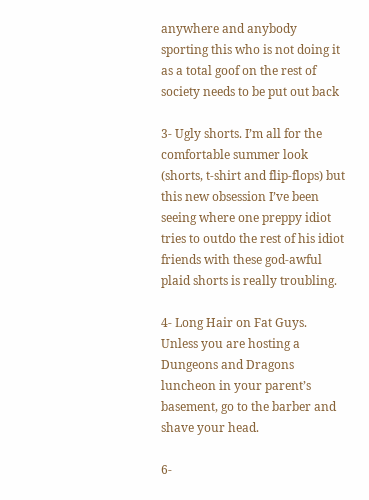anywhere and anybody sporting this who is not doing it as a total goof on the rest of society needs to be put out back

3- Ugly shorts. I’m all for the comfortable summer look (shorts, t-shirt and flip-flops) but this new obsession I’ve been seeing where one preppy idiot tries to outdo the rest of his idiot friends with these god-awful plaid shorts is really troubling.

4- Long Hair on Fat Guys. Unless you are hosting a Dungeons and Dragons luncheon in your parent’s basement, go to the barber and shave your head.

6-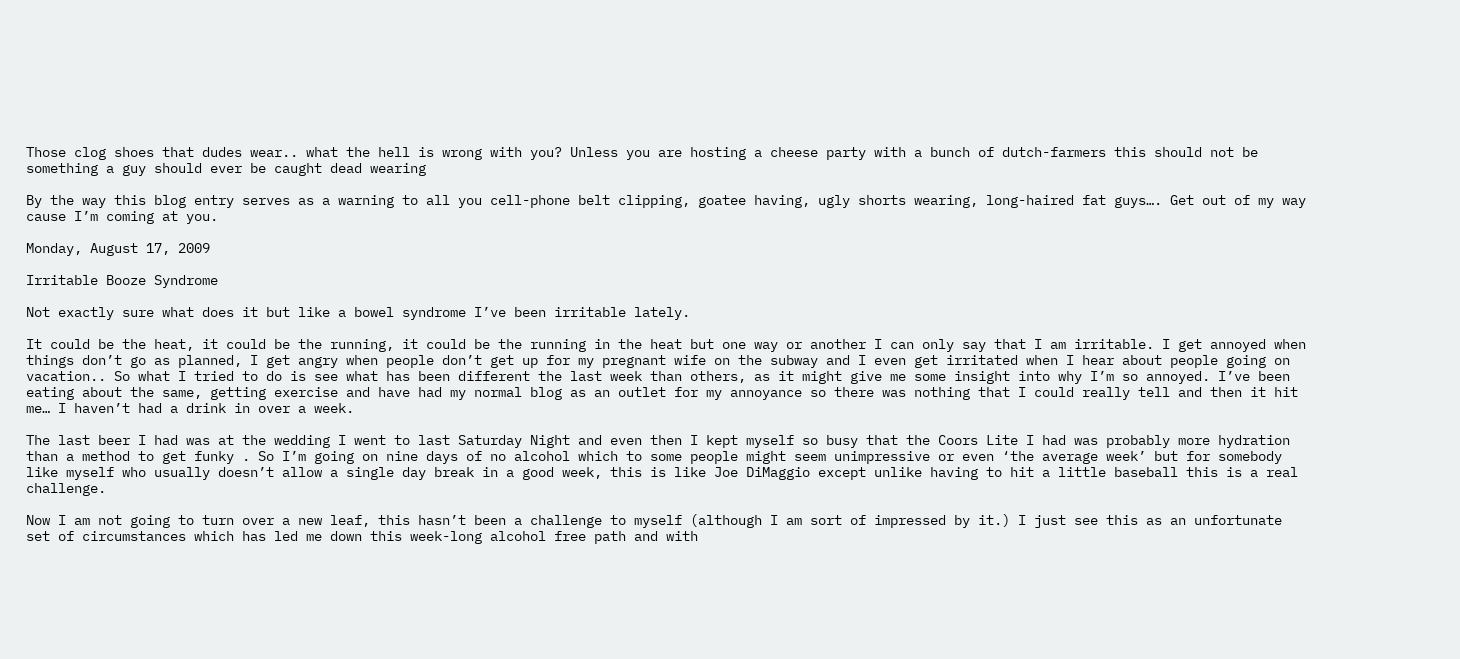Those clog shoes that dudes wear.. what the hell is wrong with you? Unless you are hosting a cheese party with a bunch of dutch-farmers this should not be something a guy should ever be caught dead wearing

By the way this blog entry serves as a warning to all you cell-phone belt clipping, goatee having, ugly shorts wearing, long-haired fat guys…. Get out of my way cause I’m coming at you.

Monday, August 17, 2009

Irritable Booze Syndrome

Not exactly sure what does it but like a bowel syndrome I’ve been irritable lately.

It could be the heat, it could be the running, it could be the running in the heat but one way or another I can only say that I am irritable. I get annoyed when things don’t go as planned, I get angry when people don’t get up for my pregnant wife on the subway and I even get irritated when I hear about people going on vacation.. So what I tried to do is see what has been different the last week than others, as it might give me some insight into why I’m so annoyed. I’ve been eating about the same, getting exercise and have had my normal blog as an outlet for my annoyance so there was nothing that I could really tell and then it hit me… I haven’t had a drink in over a week.

The last beer I had was at the wedding I went to last Saturday Night and even then I kept myself so busy that the Coors Lite I had was probably more hydration than a method to get funky . So I’m going on nine days of no alcohol which to some people might seem unimpressive or even ‘the average week’ but for somebody like myself who usually doesn’t allow a single day break in a good week, this is like Joe DiMaggio except unlike having to hit a little baseball this is a real challenge.

Now I am not going to turn over a new leaf, this hasn’t been a challenge to myself (although I am sort of impressed by it.) I just see this as an unfortunate set of circumstances which has led me down this week-long alcohol free path and with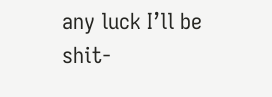any luck I’ll be shit-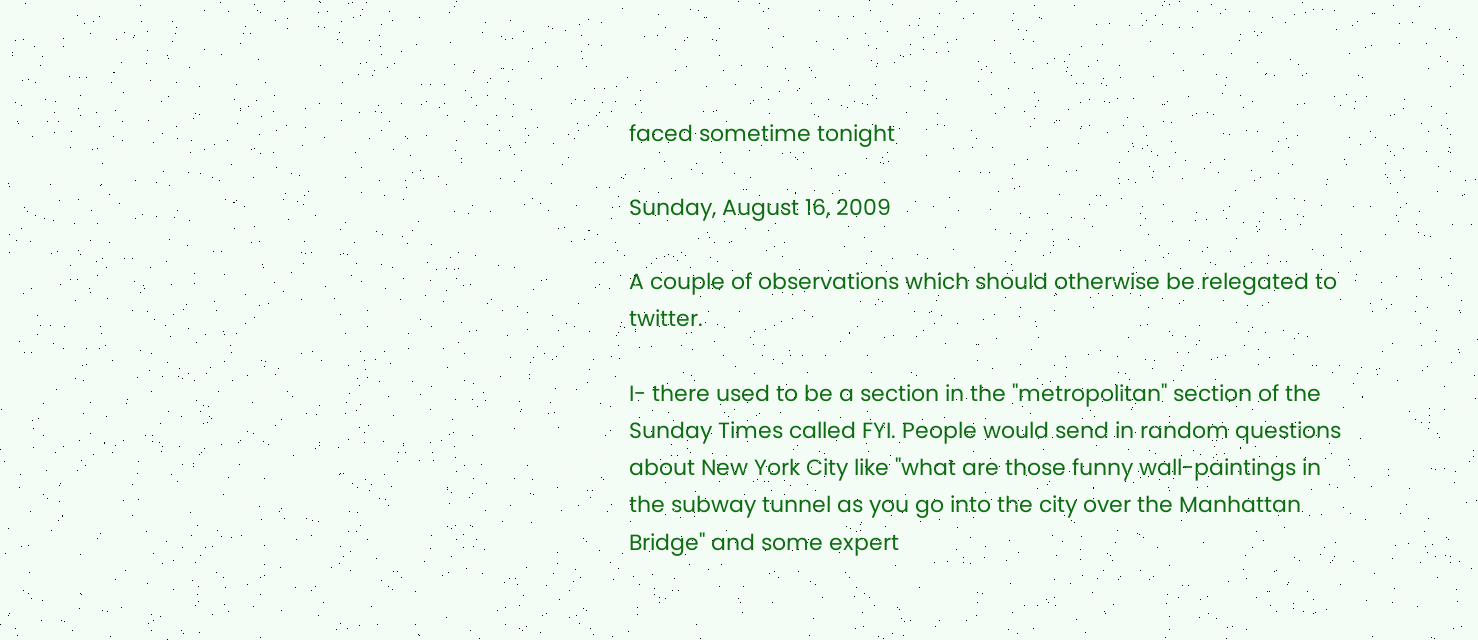faced sometime tonight

Sunday, August 16, 2009

A couple of observations which should otherwise be relegated to twitter.

I- there used to be a section in the "metropolitan" section of the Sunday Times called FYI. People would send in random questions about New York City like "what are those funny wall-paintings in the subway tunnel as you go into the city over the Manhattan Bridge" and some expert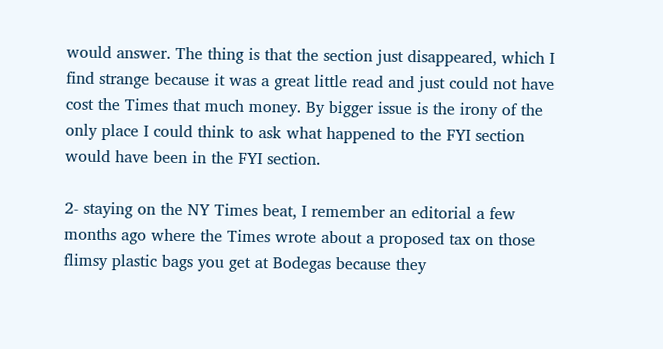would answer. The thing is that the section just disappeared, which I find strange because it was a great little read and just could not have cost the Times that much money. By bigger issue is the irony of the only place I could think to ask what happened to the FYI section would have been in the FYI section.

2- staying on the NY Times beat, I remember an editorial a few months ago where the Times wrote about a proposed tax on those flimsy plastic bags you get at Bodegas because they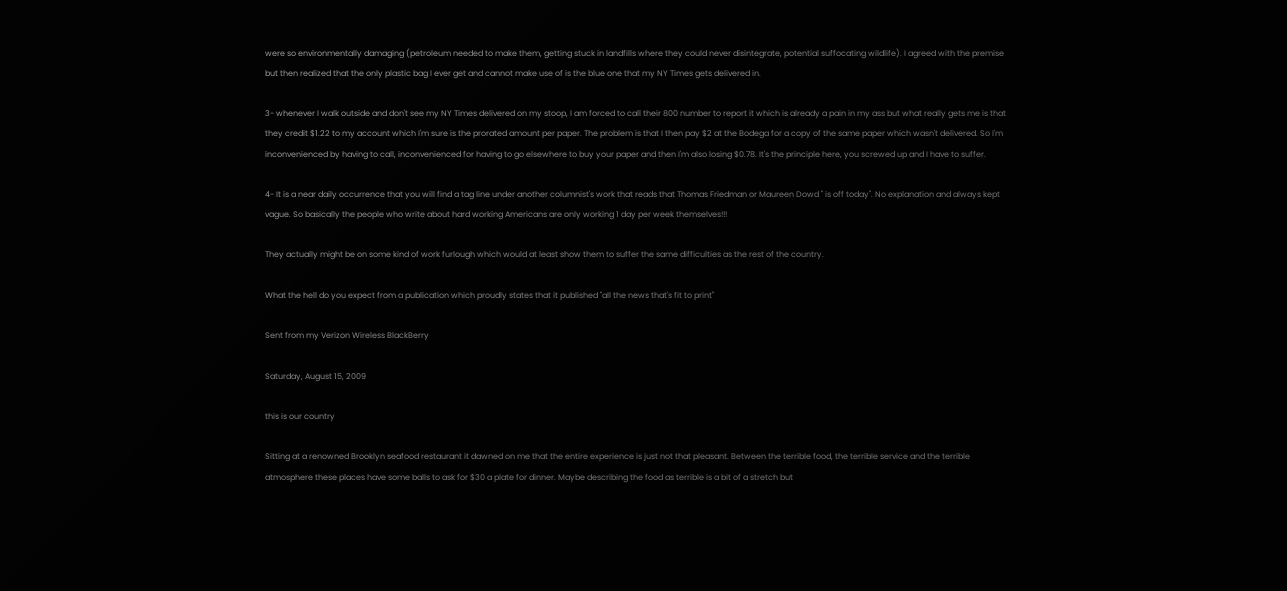were so environmentally damaging (petroleum needed to make them, getting stuck in landfills where they could never disintegrate, potential suffocating wildlife). I agreed with the premise but then realized that the only plastic bag I ever get and cannot make use of is the blue one that my NY Times gets delivered in.

3- whenever I walk outside and don't see my NY Times delivered on my stoop, I am forced to call their 800 number to report it which is already a pain in my ass but what really gets me is that they credit $1.22 to my account which I'm sure is the prorated amount per paper. The problem is that I then pay $2 at the Bodega for a copy of the same paper which wasn't delivered. So I'm inconvenienced by having to call, inconvenienced for having to go elsewhere to buy your paper and then I'm also losing $0.78. It's the principle here, you screwed up and I have to suffer.

4- It is a near daily occurrence that you will find a tag line under another columnist's work that reads that Thomas Friedman or Maureen Dowd " is off today". No explanation and always kept vague. So basically the people who write about hard working Americans are only working 1 day per week themselves!!!

They actually might be on some kind of work furlough which would at least show them to suffer the same difficulties as the rest of the country.

What the hell do you expect from a publication which proudly states that it published "all the news that's fit to print"

Sent from my Verizon Wireless BlackBerry

Saturday, August 15, 2009

this is our country

Sitting at a renowned Brooklyn seafood restaurant it dawned on me that the entire experience is just not that pleasant. Between the terrible food, the terrible service and the terrible atmosphere these places have some balls to ask for $30 a plate for dinner. Maybe describing the food as terrible is a bit of a stretch but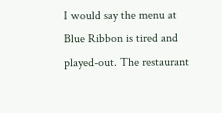I would say the menu at Blue Ribbon is tired and played-out. The restaurant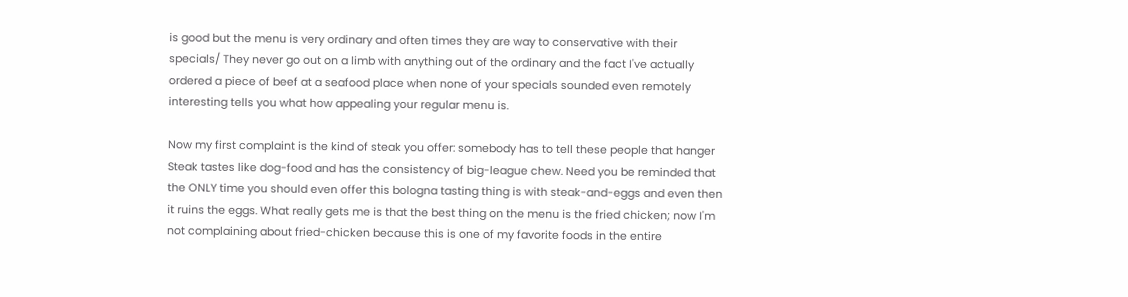is good but the menu is very ordinary and often times they are way to conservative with their specials/ They never go out on a limb with anything out of the ordinary and the fact I've actually ordered a piece of beef at a seafood place when none of your specials sounded even remotely interesting tells you what how appealing your regular menu is.

Now my first complaint is the kind of steak you offer: somebody has to tell these people that hanger Steak tastes like dog-food and has the consistency of big-league chew. Need you be reminded that the ONLY time you should even offer this bologna tasting thing is with steak-and-eggs and even then it ruins the eggs. What really gets me is that the best thing on the menu is the fried chicken; now I'm not complaining about fried-chicken because this is one of my favorite foods in the entire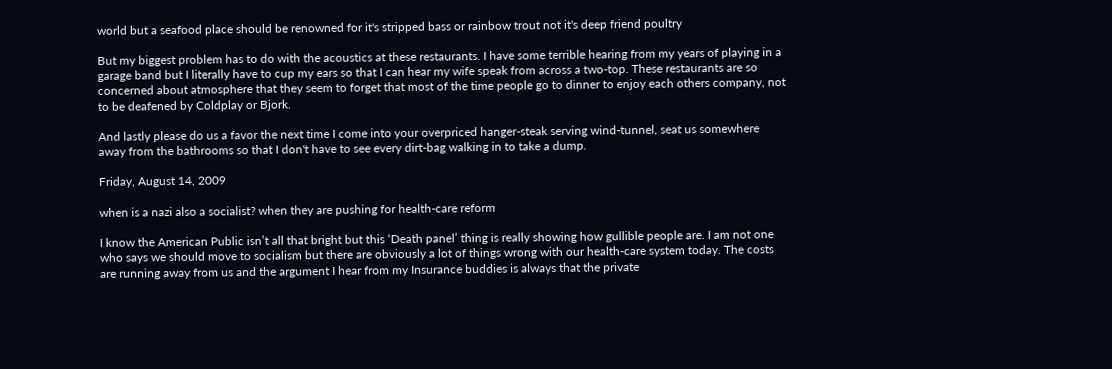world but a seafood place should be renowned for it's stripped bass or rainbow trout not it's deep friend poultry

But my biggest problem has to do with the acoustics at these restaurants. I have some terrible hearing from my years of playing in a garage band but I literally have to cup my ears so that I can hear my wife speak from across a two-top. These restaurants are so concerned about atmosphere that they seem to forget that most of the time people go to dinner to enjoy each others company, not to be deafened by Coldplay or Bjork.

And lastly please do us a favor the next time I come into your overpriced hanger-steak serving wind-tunnel, seat us somewhere away from the bathrooms so that I don't have to see every dirt-bag walking in to take a dump.

Friday, August 14, 2009

when is a nazi also a socialist? when they are pushing for health-care reform

I know the American Public isn’t all that bright but this ‘Death panel’ thing is really showing how gullible people are. I am not one who says we should move to socialism but there are obviously a lot of things wrong with our health-care system today. The costs are running away from us and the argument I hear from my Insurance buddies is always that the private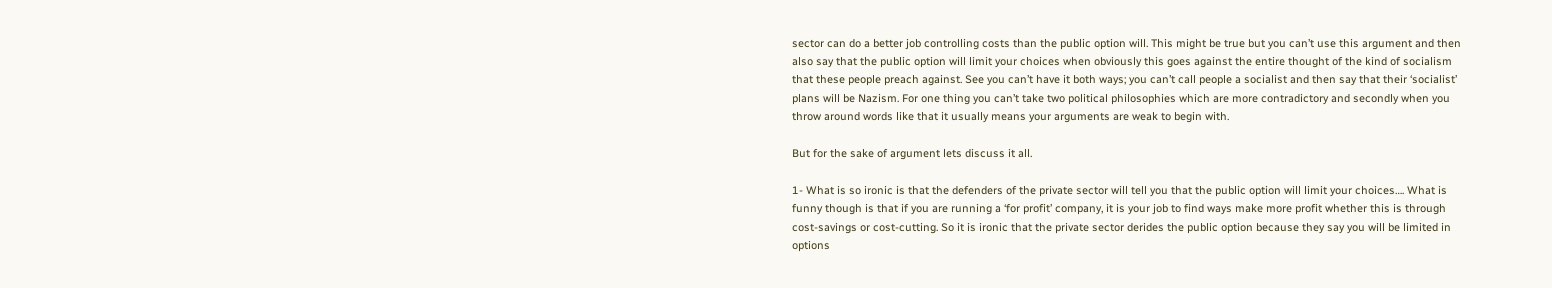sector can do a better job controlling costs than the public option will. This might be true but you can’t use this argument and then also say that the public option will limit your choices when obviously this goes against the entire thought of the kind of socialism that these people preach against. See you can’t have it both ways; you can’t call people a socialist and then say that their ‘socialist’ plans will be Nazism. For one thing you can’t take two political philosophies which are more contradictory and secondly when you throw around words like that it usually means your arguments are weak to begin with.

But for the sake of argument lets discuss it all.

1- What is so ironic is that the defenders of the private sector will tell you that the public option will limit your choices…. What is funny though is that if you are running a ‘for profit’ company, it is your job to find ways make more profit whether this is through cost-savings or cost-cutting. So it is ironic that the private sector derides the public option because they say you will be limited in options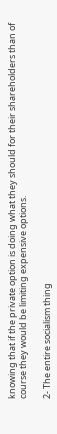knowing that if the private option is doing what they should for their shareholders than of course they would be limiting expensive options.

2- The entire socialism thing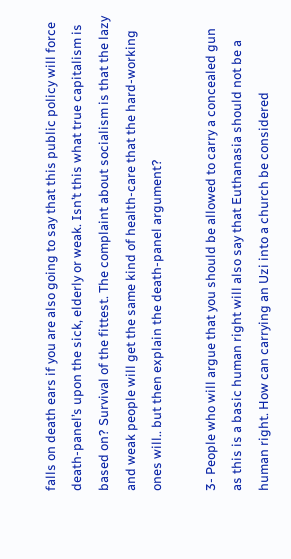falls on death ears if you are also going to say that this public policy will force death-panel’s upon the sick, elderly or weak. Isn’t this what true capitalism is based on? Survival of the fittest. The complaint about socialism is that the lazy and weak people will get the same kind of health-care that the hard-working ones will.. but then explain the death-panel argument?

3- People who will argue that you should be allowed to carry a concealed gun as this is a basic human right will also say that Euthanasia should not be a human right. How can carrying an Uzi into a church be considered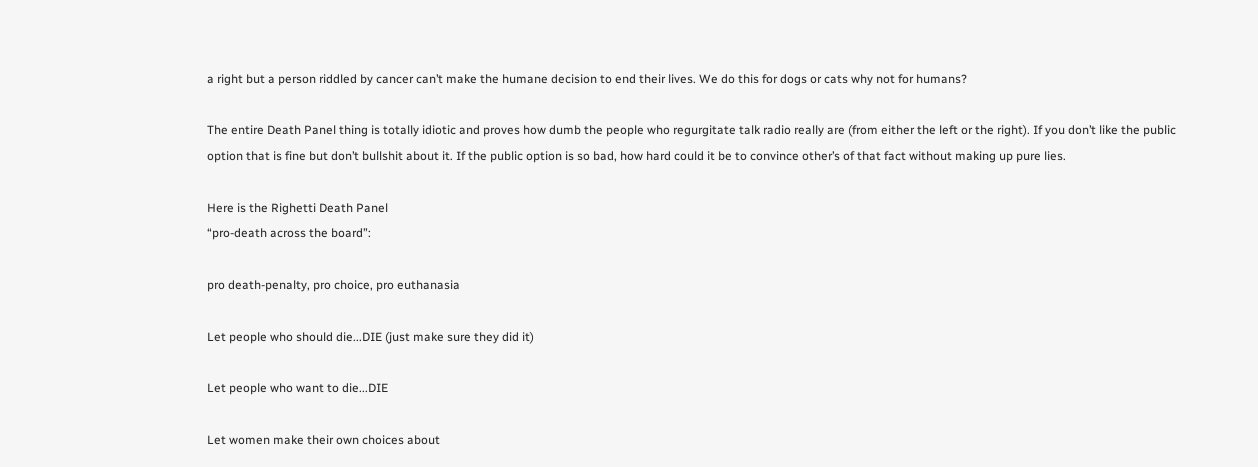a right but a person riddled by cancer can’t make the humane decision to end their lives. We do this for dogs or cats why not for humans?

The entire Death Panel thing is totally idiotic and proves how dumb the people who regurgitate talk radio really are (from either the left or the right). If you don’t like the public option that is fine but don’t bullshit about it. If the public option is so bad, how hard could it be to convince other’s of that fact without making up pure lies.

Here is the Righetti Death Panel
“pro-death across the board”:

pro death-penalty, pro choice, pro euthanasia

Let people who should die...DIE (just make sure they did it)

Let people who want to die...DIE

Let women make their own choices about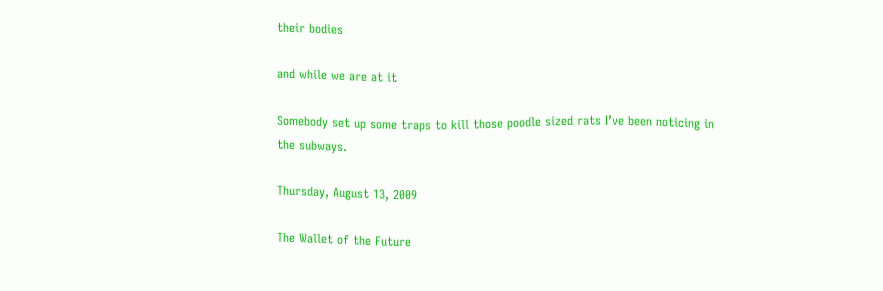their bodies

and while we are at it

Somebody set up some traps to kill those poodle sized rats I’ve been noticing in the subways.

Thursday, August 13, 2009

The Wallet of the Future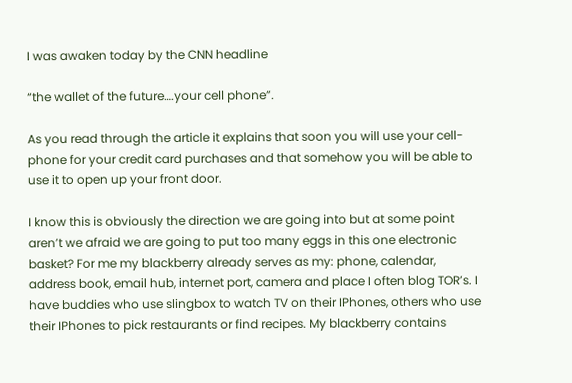I was awaken today by the CNN headline

“the wallet of the future….your cell phone”.

As you read through the article it explains that soon you will use your cell-phone for your credit card purchases and that somehow you will be able to use it to open up your front door.

I know this is obviously the direction we are going into but at some point aren’t we afraid we are going to put too many eggs in this one electronic basket? For me my blackberry already serves as my: phone, calendar, address book, email hub, internet port, camera and place I often blog TOR’s. I have buddies who use slingbox to watch TV on their IPhones, others who use their IPhones to pick restaurants or find recipes. My blackberry contains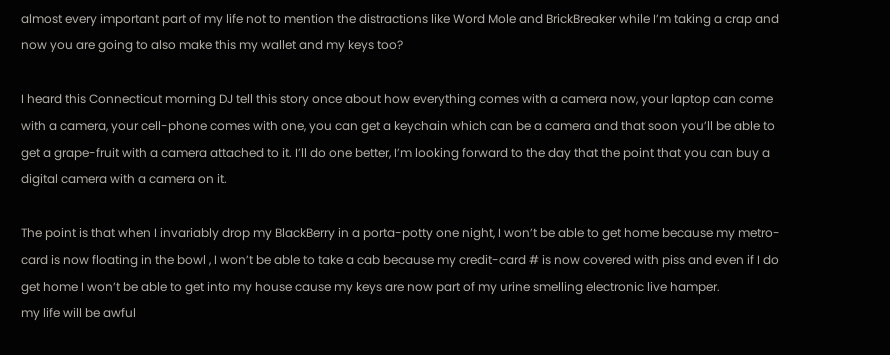almost every important part of my life not to mention the distractions like Word Mole and BrickBreaker while I’m taking a crap and now you are going to also make this my wallet and my keys too?

I heard this Connecticut morning DJ tell this story once about how everything comes with a camera now, your laptop can come with a camera, your cell-phone comes with one, you can get a keychain which can be a camera and that soon you’ll be able to get a grape-fruit with a camera attached to it. I’ll do one better, I’m looking forward to the day that the point that you can buy a digital camera with a camera on it.

The point is that when I invariably drop my BlackBerry in a porta-potty one night, I won’t be able to get home because my metro-card is now floating in the bowl , I won’t be able to take a cab because my credit-card # is now covered with piss and even if I do get home I won’t be able to get into my house cause my keys are now part of my urine smelling electronic live hamper.
my life will be awful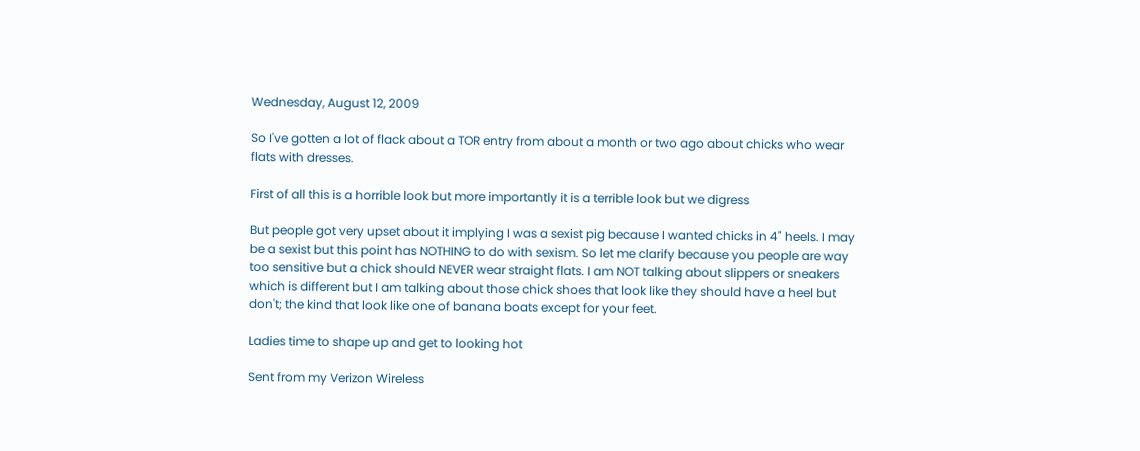Wednesday, August 12, 2009

So I've gotten a lot of flack about a TOR entry from about a month or two ago about chicks who wear flats with dresses.

First of all this is a horrible look but more importantly it is a terrible look but we digress

But people got very upset about it implying I was a sexist pig because I wanted chicks in 4" heels. I may be a sexist but this point has NOTHING to do with sexism. So let me clarify because you people are way too sensitive but a chick should NEVER wear straight flats. I am NOT talking about slippers or sneakers which is different but I am talking about those chick shoes that look like they should have a heel but don't; the kind that look like one of banana boats except for your feet.

Ladies time to shape up and get to looking hot

Sent from my Verizon Wireless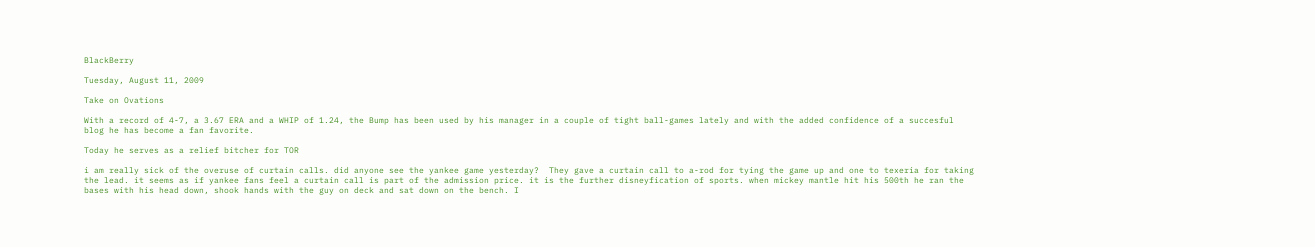BlackBerry

Tuesday, August 11, 2009

Take on Ovations

With a record of 4-7, a 3.67 ERA and a WHIP of 1.24, the Bump has been used by his manager in a couple of tight ball-games lately and with the added confidence of a succesful blog he has become a fan favorite.

Today he serves as a relief bitcher for TOR

i am really sick of the overuse of curtain calls. did anyone see the yankee game yesterday?  They gave a curtain call to a-rod for tying the game up and one to texeria for taking the lead. it seems as if yankee fans feel a curtain call is part of the admission price. it is the further disneyfication of sports. when mickey mantle hit his 500th he ran the bases with his head down, shook hands with the guy on deck and sat down on the bench. I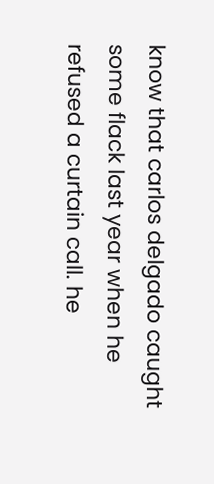know that carlos delgado caught some flack last year when he refused a curtain call. he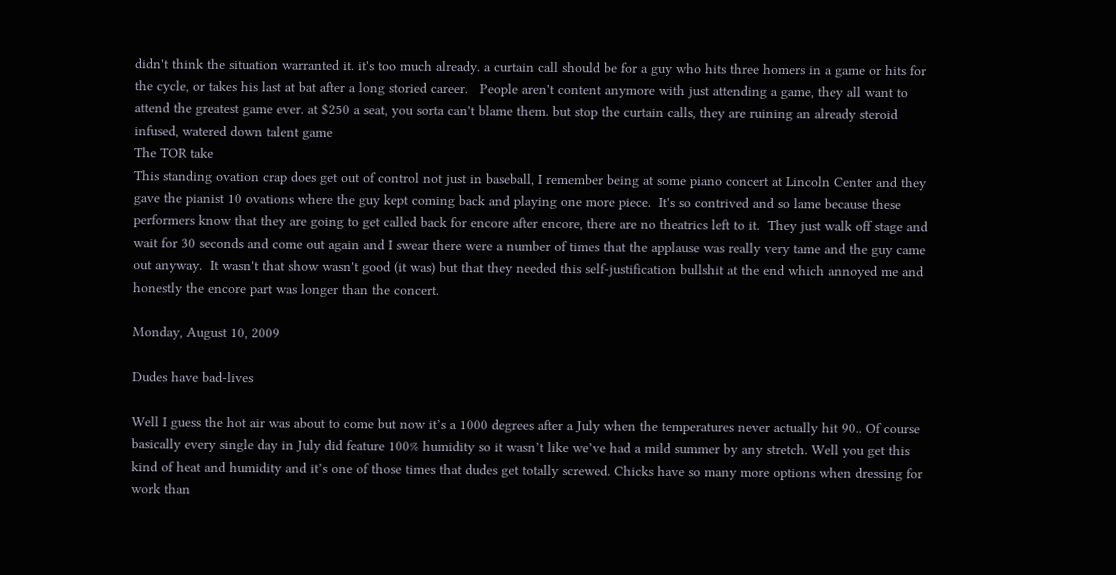didn't think the situation warranted it. it's too much already. a curtain call should be for a guy who hits three homers in a game or hits for the cycle, or takes his last at bat after a long storied career.   People aren't content anymore with just attending a game, they all want to attend the greatest game ever. at $250 a seat, you sorta can't blame them. but stop the curtain calls, they are ruining an already steroid infused, watered down talent game
The TOR take
This standing ovation crap does get out of control not just in baseball, I remember being at some piano concert at Lincoln Center and they gave the pianist 10 ovations where the guy kept coming back and playing one more piece.  It's so contrived and so lame because these performers know that they are going to get called back for encore after encore, there are no theatrics left to it.  They just walk off stage and wait for 30 seconds and come out again and I swear there were a number of times that the applause was really very tame and the guy came out anyway.  It wasn't that show wasn't good (it was) but that they needed this self-justification bullshit at the end which annoyed me and honestly the encore part was longer than the concert.

Monday, August 10, 2009

Dudes have bad-lives

Well I guess the hot air was about to come but now it’s a 1000 degrees after a July when the temperatures never actually hit 90.. Of course basically every single day in July did feature 100% humidity so it wasn’t like we’ve had a mild summer by any stretch. Well you get this kind of heat and humidity and it’s one of those times that dudes get totally screwed. Chicks have so many more options when dressing for work than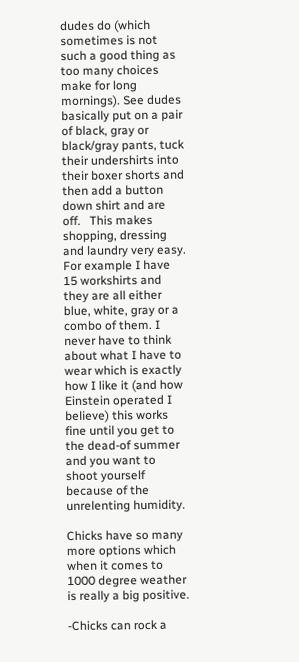dudes do (which sometimes is not such a good thing as too many choices make for long mornings). See dudes basically put on a pair of black, gray or black/gray pants, tuck their undershirts into their boxer shorts and then add a button down shirt and are off.   This makes shopping, dressing and laundry very easy.
For example I have 15 workshirts and they are all either blue, white, gray or a combo of them. I never have to think about what I have to wear which is exactly how I like it (and how Einstein operated I believe) this works fine until you get to the dead-of summer and you want to shoot yourself because of the unrelenting humidity.

Chicks have so many more options which when it comes to 1000 degree weather is really a big positive.

-Chicks can rock a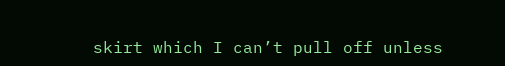skirt which I can’t pull off unless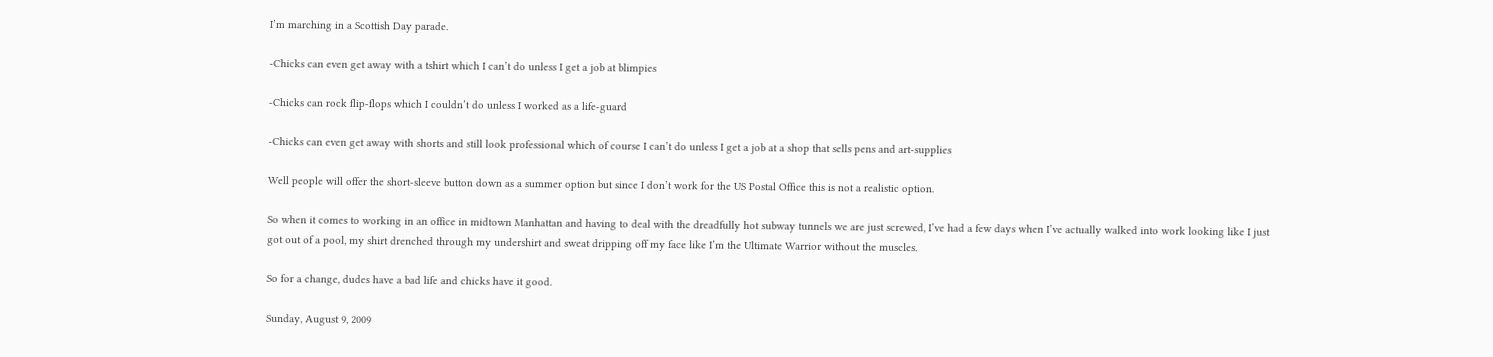I’m marching in a Scottish Day parade.

-Chicks can even get away with a tshirt which I can’t do unless I get a job at blimpies

-Chicks can rock flip-flops which I couldn’t do unless I worked as a life-guard

-Chicks can even get away with shorts and still look professional which of course I can’t do unless I get a job at a shop that sells pens and art-supplies

Well people will offer the short-sleeve button down as a summer option but since I don’t work for the US Postal Office this is not a realistic option.

So when it comes to working in an office in midtown Manhattan and having to deal with the dreadfully hot subway tunnels we are just screwed, I’ve had a few days when I’ve actually walked into work looking like I just got out of a pool, my shirt drenched through my undershirt and sweat dripping off my face like I’m the Ultimate Warrior without the muscles.

So for a change, dudes have a bad life and chicks have it good.

Sunday, August 9, 2009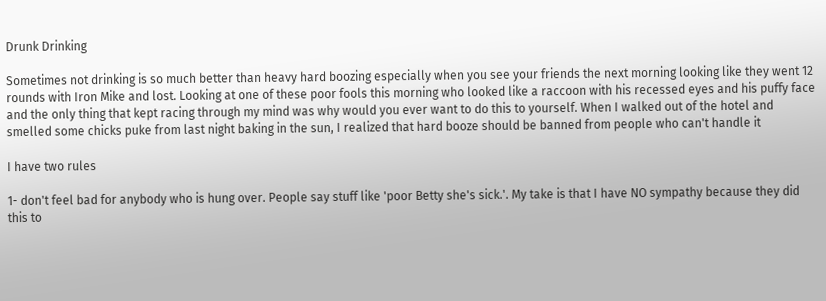Drunk Drinking

Sometimes not drinking is so much better than heavy hard boozing especially when you see your friends the next morning looking like they went 12 rounds with Iron Mike and lost. Looking at one of these poor fools this morning who looked like a raccoon with his recessed eyes and his puffy face and the only thing that kept racing through my mind was why would you ever want to do this to yourself. When I walked out of the hotel and smelled some chicks puke from last night baking in the sun, I realized that hard booze should be banned from people who can't handle it

I have two rules

1- don't feel bad for anybody who is hung over. People say stuff like 'poor Betty she's sick.'. My take is that I have NO sympathy because they did this to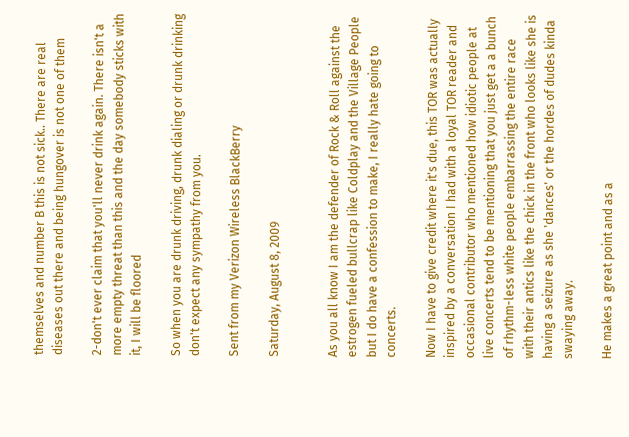themselves and number B this is not sick.. There are real diseases out there and being hungover is not one of them

2-don't ever claim that you'll never drink again. There isn't a more empty threat than this and the day somebody sticks with it, I will be floored

So when you are drunk driving, drunk dialing or drunk drinking don't expect any sympathy from you.

Sent from my Verizon Wireless BlackBerry

Saturday, August 8, 2009


As you all know I am the defender of Rock & Roll against the estrogen fueled bullcrap like Coldplay and the Village People but I do have a confession to make, I really hate going to concerts.

Now I have to give credit where it's due, this TOR was actually inspired by a conversation I had with a loyal TOR reader and occasional contributor who mentioned how idiotic people at live concerts tend to be mentioning that you just get a a bunch of rhythm-less white people embarrassing the entire race with their antics like the chick in the front who looks like she is having a seizure as she 'dances' or the hordes of dudes kinda swaying away.

He makes a great point and as a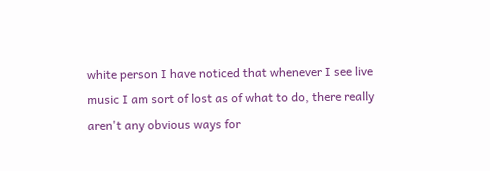white person I have noticed that whenever I see live music I am sort of lost as of what to do, there really aren't any obvious ways for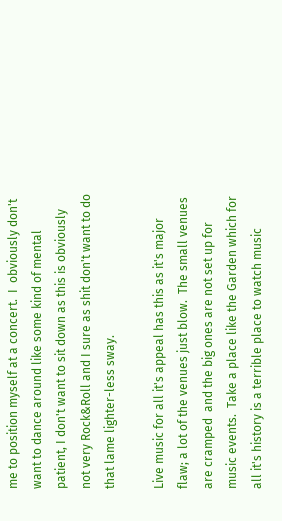me to position myself at a concert.  I  obviously don't want to dance around like some kind of mental patient, I don't want to sit down as this is obviously not very Rock&Roll and I sure as shit don't want to do that lame lighter-less sway.

Live music for all it's appeal has this as it's major flaw; a lot of the venues just blow.  The small venues are cramped  and the big ones are not set up for music events.  Take a place like the Garden which for all it's history is a terrible place to watch music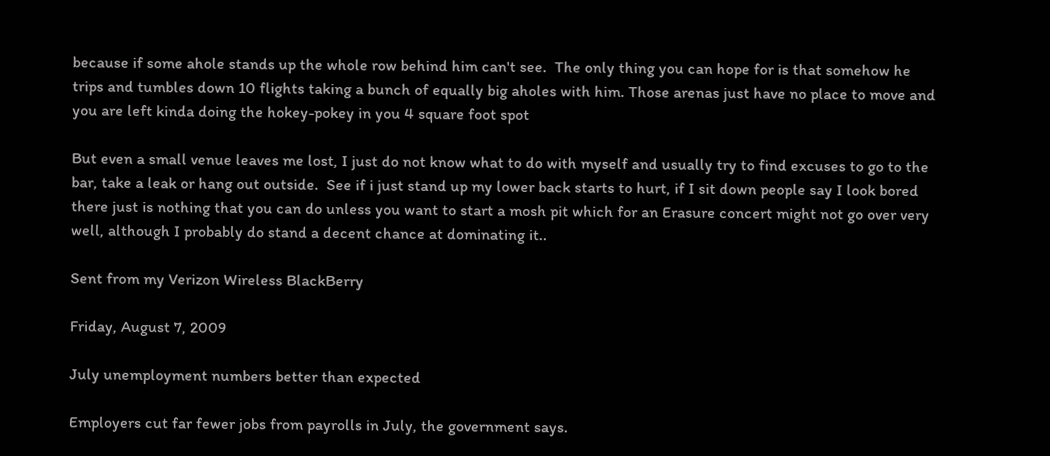because if some ahole stands up the whole row behind him can't see.  The only thing you can hope for is that somehow he trips and tumbles down 10 flights taking a bunch of equally big aholes with him. Those arenas just have no place to move and you are left kinda doing the hokey-pokey in you 4 square foot spot

But even a small venue leaves me lost, I just do not know what to do with myself and usually try to find excuses to go to the bar, take a leak or hang out outside.  See if i just stand up my lower back starts to hurt, if I sit down people say I look bored there just is nothing that you can do unless you want to start a mosh pit which for an Erasure concert might not go over very well, although I probably do stand a decent chance at dominating it..

Sent from my Verizon Wireless BlackBerry

Friday, August 7, 2009

July unemployment numbers better than expected

Employers cut far fewer jobs from payrolls in July, the government says.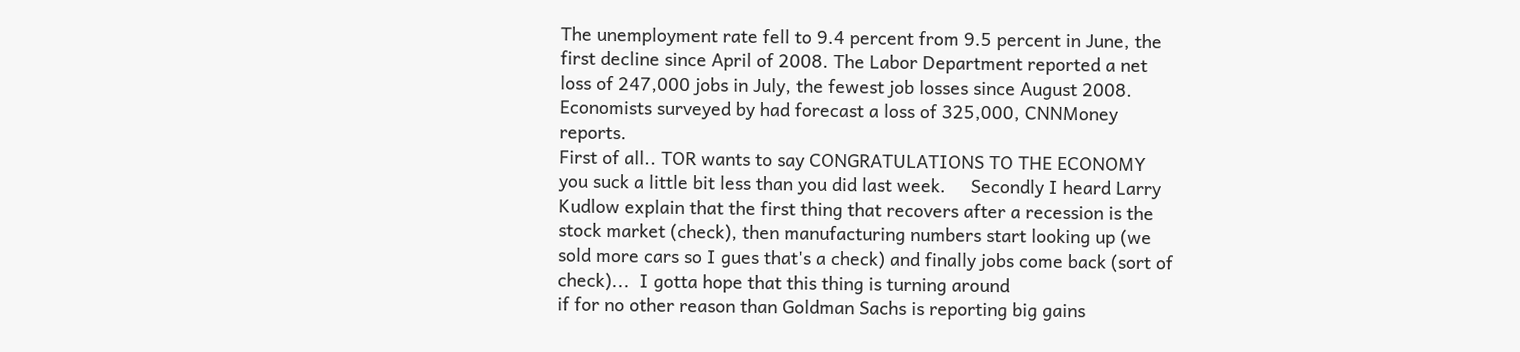The unemployment rate fell to 9.4 percent from 9.5 percent in June, the first decline since April of 2008. The Labor Department reported a net loss of 247,000 jobs in July, the fewest job losses since August 2008. Economists surveyed by had forecast a loss of 325,000, CNNMoney reports.
First of all.. TOR wants to say CONGRATULATIONS TO THE ECONOMY  you suck a little bit less than you did last week.     Secondly I heard Larry Kudlow explain that the first thing that recovers after a recession is the stock market (check), then manufacturing numbers start looking up (we sold more cars so I gues that's a check) and finally jobs come back (sort of check)...  I gotta hope that this thing is turning around
if for no other reason than Goldman Sachs is reporting big gains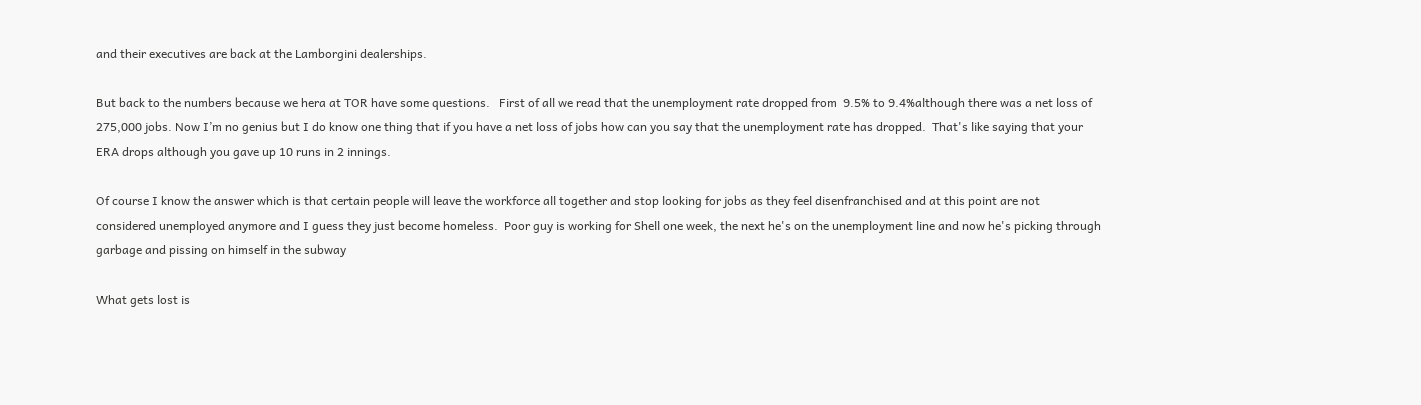and their executives are back at the Lamborgini dealerships.

But back to the numbers because we hera at TOR have some questions.   First of all we read that the unemployment rate dropped from  9.5% to 9.4%although there was a net loss of 275,000 jobs. Now I’m no genius but I do know one thing that if you have a net loss of jobs how can you say that the unemployment rate has dropped.  That's like saying that your ERA drops although you gave up 10 runs in 2 innings.

Of course I know the answer which is that certain people will leave the workforce all together and stop looking for jobs as they feel disenfranchised and at this point are not considered unemployed anymore and I guess they just become homeless.  Poor guy is working for Shell one week, the next he's on the unemployment line and now he's picking through garbage and pissing on himself in the subway

What gets lost is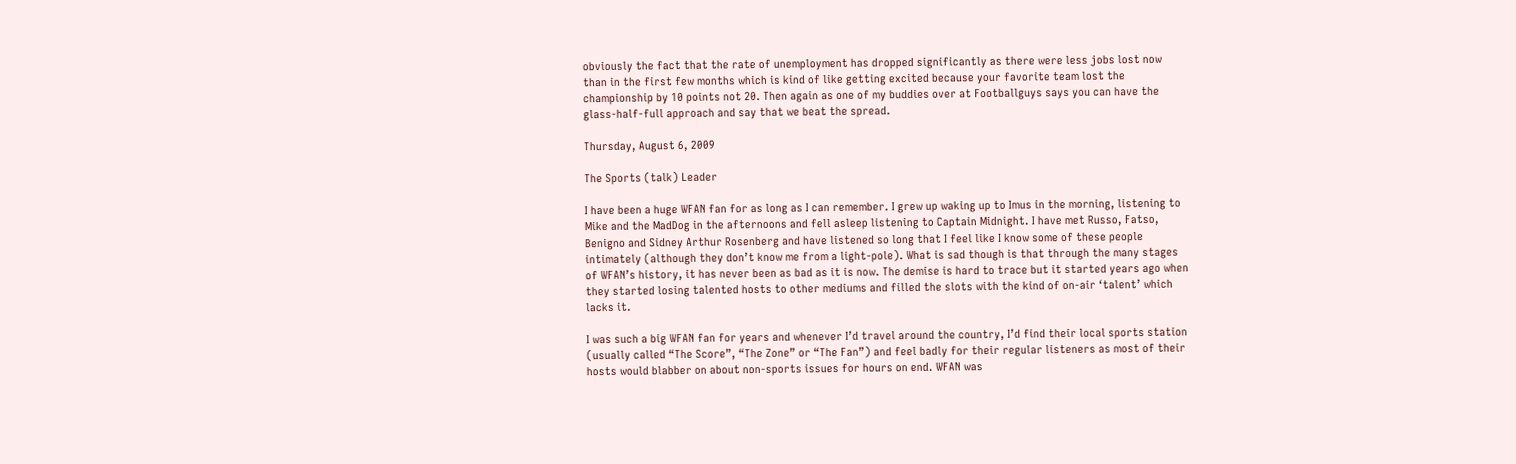obviously the fact that the rate of unemployment has dropped significantly as there were less jobs lost now than in the first few months which is kind of like getting excited because your favorite team lost the championship by 10 points not 20. Then again as one of my buddies over at Footballguys says you can have the glass-half-full approach and say that we beat the spread.

Thursday, August 6, 2009

The Sports (talk) Leader

I have been a huge WFAN fan for as long as I can remember. I grew up waking up to Imus in the morning, listening to Mike and the MadDog in the afternoons and fell asleep listening to Captain Midnight. I have met Russo, Fatso, Benigno and Sidney Arthur Rosenberg and have listened so long that I feel like I know some of these people intimately (although they don’t know me from a light-pole). What is sad though is that through the many stages of WFAN’s history, it has never been as bad as it is now. The demise is hard to trace but it started years ago when they started losing talented hosts to other mediums and filled the slots with the kind of on-air ‘talent’ which lacks it.

I was such a big WFAN fan for years and whenever I’d travel around the country, I’d find their local sports station (usually called “The Score”, “The Zone” or “The Fan”) and feel badly for their regular listeners as most of their hosts would blabber on about non-sports issues for hours on end. WFAN was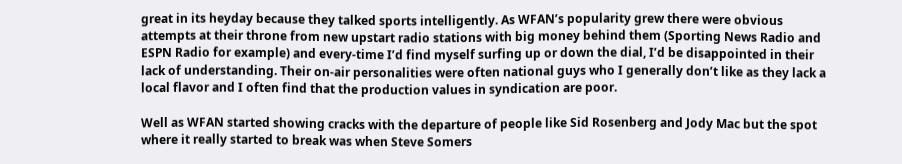great in its heyday because they talked sports intelligently. As WFAN’s popularity grew there were obvious attempts at their throne from new upstart radio stations with big money behind them (Sporting News Radio and ESPN Radio for example) and every-time I’d find myself surfing up or down the dial, I’d be disappointed in their lack of understanding. Their on-air personalities were often national guys who I generally don’t like as they lack a local flavor and I often find that the production values in syndication are poor.

Well as WFAN started showing cracks with the departure of people like Sid Rosenberg and Jody Mac but the spot where it really started to break was when Steve Somers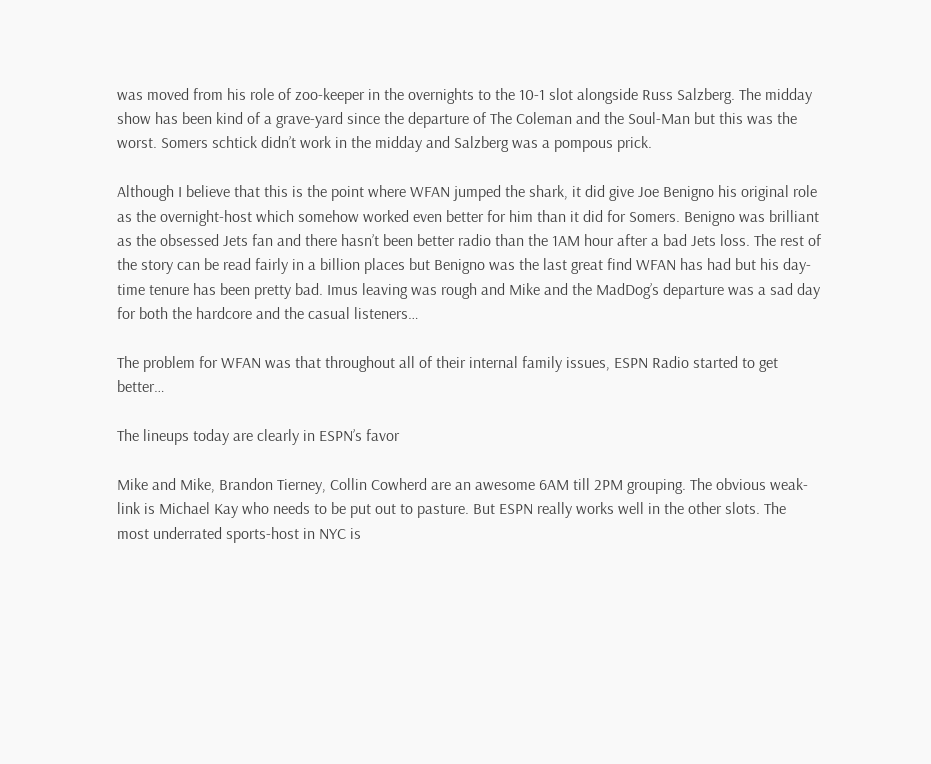was moved from his role of zoo-keeper in the overnights to the 10-1 slot alongside Russ Salzberg. The midday show has been kind of a grave-yard since the departure of The Coleman and the Soul-Man but this was the worst. Somers schtick didn’t work in the midday and Salzberg was a pompous prick.

Although I believe that this is the point where WFAN jumped the shark, it did give Joe Benigno his original role as the overnight-host which somehow worked even better for him than it did for Somers. Benigno was brilliant as the obsessed Jets fan and there hasn’t been better radio than the 1AM hour after a bad Jets loss. The rest of the story can be read fairly in a billion places but Benigno was the last great find WFAN has had but his day-time tenure has been pretty bad. Imus leaving was rough and Mike and the MadDog’s departure was a sad day for both the hardcore and the casual listeners…

The problem for WFAN was that throughout all of their internal family issues, ESPN Radio started to get better…

The lineups today are clearly in ESPN’s favor

Mike and Mike, Brandon Tierney, Collin Cowherd are an awesome 6AM till 2PM grouping. The obvious weak-link is Michael Kay who needs to be put out to pasture. But ESPN really works well in the other slots. The most underrated sports-host in NYC is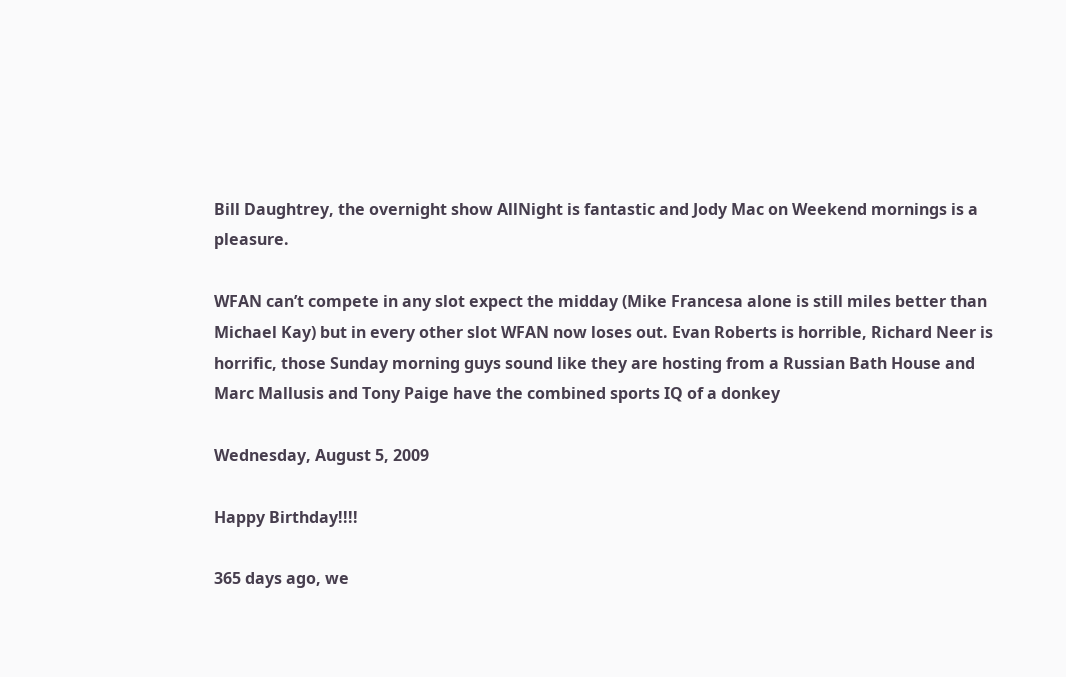Bill Daughtrey, the overnight show AllNight is fantastic and Jody Mac on Weekend mornings is a pleasure.

WFAN can’t compete in any slot expect the midday (Mike Francesa alone is still miles better than Michael Kay) but in every other slot WFAN now loses out. Evan Roberts is horrible, Richard Neer is horrific, those Sunday morning guys sound like they are hosting from a Russian Bath House and Marc Mallusis and Tony Paige have the combined sports IQ of a donkey

Wednesday, August 5, 2009

Happy Birthday!!!!

365 days ago, we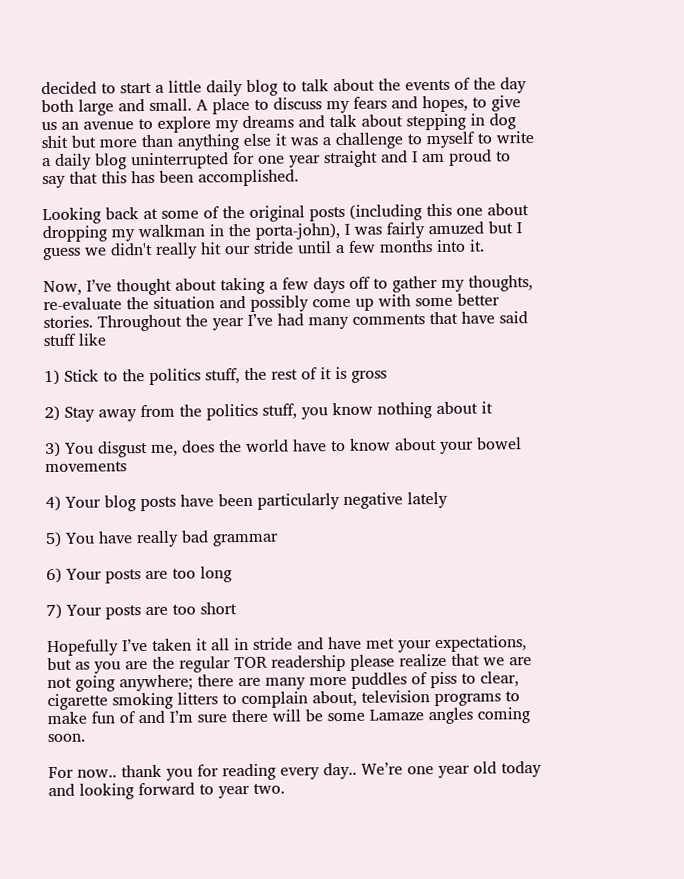decided to start a little daily blog to talk about the events of the day both large and small. A place to discuss my fears and hopes, to give us an avenue to explore my dreams and talk about stepping in dog shit but more than anything else it was a challenge to myself to write a daily blog uninterrupted for one year straight and I am proud to say that this has been accomplished.

Looking back at some of the original posts (including this one about dropping my walkman in the porta-john), I was fairly amuzed but I guess we didn't really hit our stride until a few months into it.

Now, I’ve thought about taking a few days off to gather my thoughts, re-evaluate the situation and possibly come up with some better stories. Throughout the year I’ve had many comments that have said stuff like

1) Stick to the politics stuff, the rest of it is gross

2) Stay away from the politics stuff, you know nothing about it

3) You disgust me, does the world have to know about your bowel movements

4) Your blog posts have been particularly negative lately

5) You have really bad grammar

6) Your posts are too long

7) Your posts are too short

Hopefully I’ve taken it all in stride and have met your expectations, but as you are the regular TOR readership please realize that we are not going anywhere; there are many more puddles of piss to clear, cigarette smoking litters to complain about, television programs to make fun of and I’m sure there will be some Lamaze angles coming soon.

For now.. thank you for reading every day.. We’re one year old today and looking forward to year two.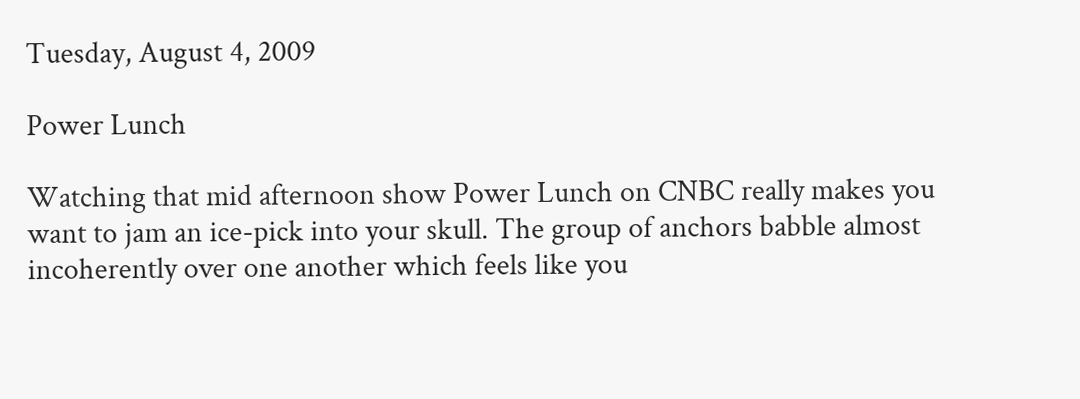Tuesday, August 4, 2009

Power Lunch

Watching that mid afternoon show Power Lunch on CNBC really makes you want to jam an ice-pick into your skull. The group of anchors babble almost incoherently over one another which feels like you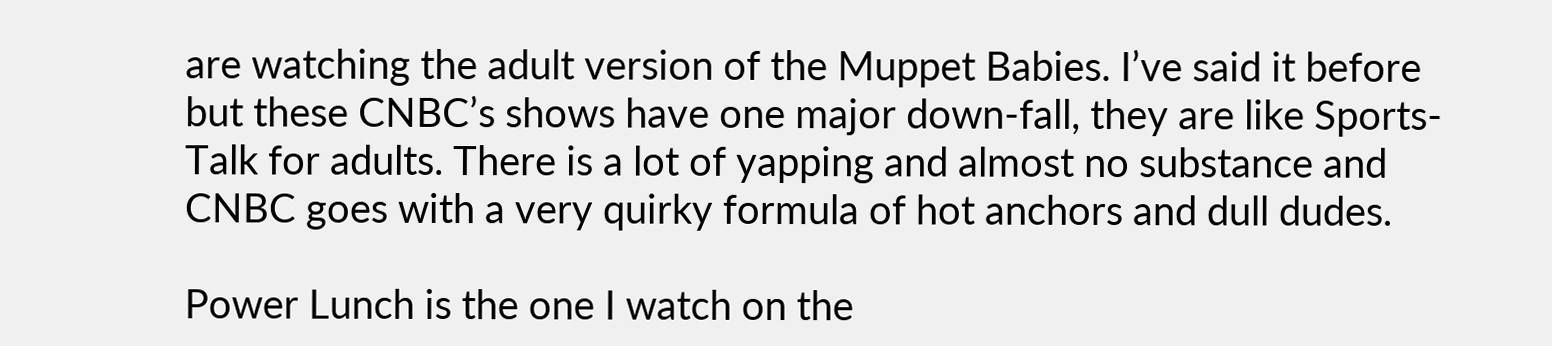are watching the adult version of the Muppet Babies. I’ve said it before but these CNBC’s shows have one major down-fall, they are like Sports-Talk for adults. There is a lot of yapping and almost no substance and CNBC goes with a very quirky formula of hot anchors and dull dudes.

Power Lunch is the one I watch on the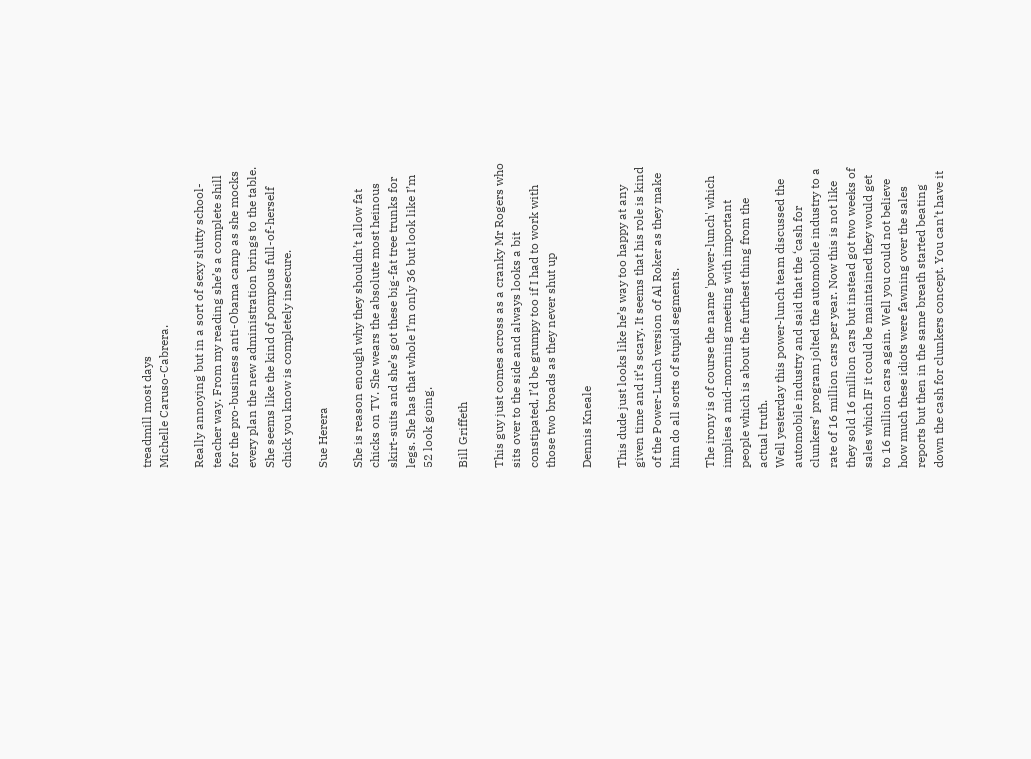treadmill most days
Michelle Caruso-Cabrera.

Really annoying but in a sort of sexy slutty school-teacher way. From my reading she’s a complete shill for the pro-business anti-Obama camp as she mocks every plan the new administration brings to the table. She seems like the kind of pompous full-of-herself chick you know is completely insecure.

Sue Herera

She is reason enough why they shouldn’t allow fat chicks on TV. She wears the absolute most heinous skirt-suits and she’s got these big-fat tree trunks for legs. She has that whole I’m only 36 but look like I’m 52 look going.

Bill Griffeth

This guy just comes across as a cranky Mr Rogers who sits over to the side and always looks a bit constipated, I’d be grumpy too if I had to work with those two broads as they never shut up

Dennis Kneale

This dude just looks like he’s way too happy at any given time and it’s scary. It seems that his role is kind of the Power-Lunch version of Al Roker as they make him do all sorts of stupid segments.

The irony is of course the name 'power-lunch' which implies a mid-morning meeting with important people which is about the furthest thing from the actual truth.
Well yesterday this power-lunch team discussed the automobile industry and said that the ‘cash for clunkers’ program jolted the automobile industry to a rate of 16 million cars per year. Now this is not like they sold 16 million cars but instead got two weeks of sales which IF it could be maintained they would get to 16 million cars again. Well you could not believe how much these idiots were fawning over the sales reports but then in the same breath started beating down the cash for clunkers concept. You can’t have it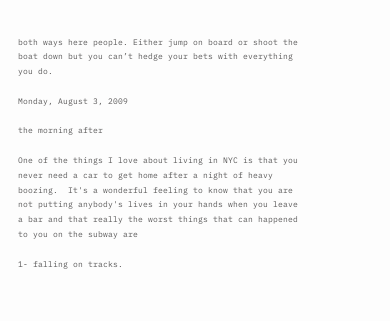both ways here people. Either jump on board or shoot the boat down but you can’t hedge your bets with everything you do.

Monday, August 3, 2009

the morning after

One of the things I love about living in NYC is that you never need a car to get home after a night of heavy boozing.  It's a wonderful feeling to know that you are not putting anybody's lives in your hands when you leave a bar and that really the worst things that can happened to you on the subway are

1- falling on tracks.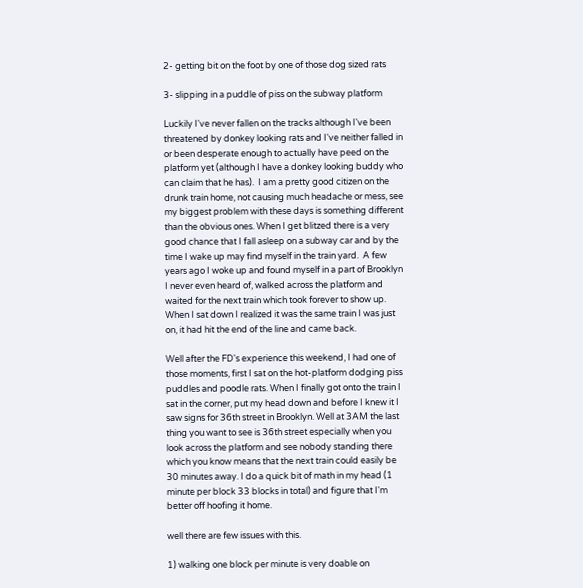2- getting bit on the foot by one of those dog sized rats

3- slipping in a puddle of piss on the subway platform

Luckily I've never fallen on the tracks although I've been threatened by donkey looking rats and I've neither falled in or been desperate enough to actually have peed on the platform yet (although I have a donkey looking buddy who can claim that he has).  I am a pretty good citizen on the drunk train home, not causing much headache or mess, see my biggest problem with these days is something different than the obvious ones. When I get blitzed there is a very good chance that I fall asleep on a subway car and by the time I wake up may find myself in the train yard.  A few years ago I woke up and found myself in a part of Brooklyn I never even heard of, walked across the platform and waited for the next train which took forever to show up.   When I sat down I realized it was the same train I was just on, it had hit the end of the line and came back.

Well after the FD's experience this weekend, I had one of those moments, first I sat on the hot-platform dodging piss puddles and poodle rats. When I finally got onto the train I sat in the corner, put my head down and before I knew it I saw signs for 36th street in Brooklyn. Well at 3AM the last thing you want to see is 36th street especially when you look across the platform and see nobody standing there which you know means that the next train could easily be 30 minutes away. I do a quick bit of math in my head (1 minute per block 33 blocks in total) and figure that I'm better off hoofing it home.

well there are few issues with this.

1) walking one block per minute is very doable on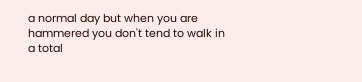a normal day but when you are hammered you don't tend to walk in a total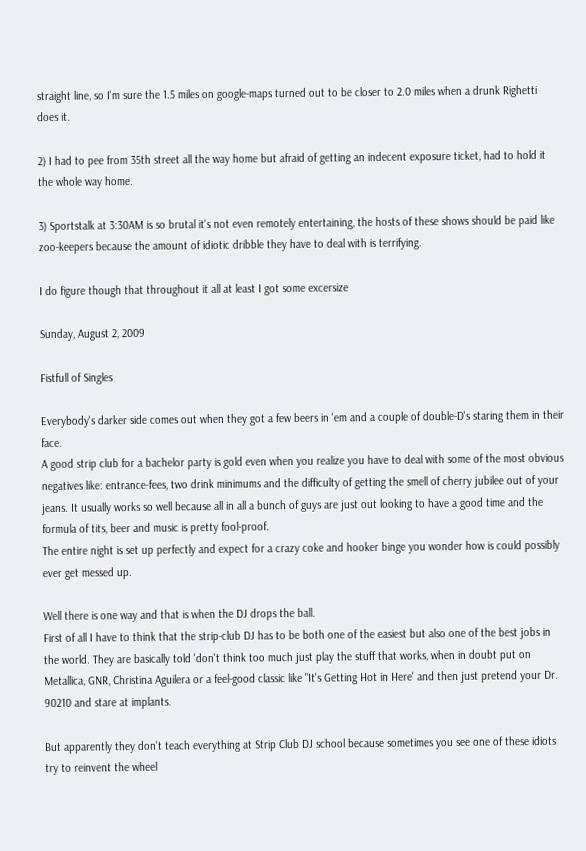straight line, so I'm sure the 1.5 miles on google-maps turned out to be closer to 2.0 miles when a drunk Righetti does it.

2) I had to pee from 35th street all the way home but afraid of getting an indecent exposure ticket, had to hold it the whole way home.

3) Sportstalk at 3:30AM is so brutal it's not even remotely entertaining, the hosts of these shows should be paid like zoo-keepers because the amount of idiotic dribble they have to deal with is terrifying.

I do figure though that throughout it all at least I got some excersize

Sunday, August 2, 2009

Fistfull of Singles

Everybody's darker side comes out when they got a few beers in 'em and a couple of double-D's staring them in their face.
A good strip club for a bachelor party is gold even when you realize you have to deal with some of the most obvious negatives like: entrance-fees, two drink minimums and the difficulty of getting the smell of cherry jubilee out of your jeans. It usually works so well because all in all a bunch of guys are just out looking to have a good time and the formula of tits, beer and music is pretty fool-proof.
The entire night is set up perfectly and expect for a crazy coke and hooker binge you wonder how is could possibly ever get messed up.

Well there is one way and that is when the DJ drops the ball.
First of all I have to think that the strip-club DJ has to be both one of the easiest but also one of the best jobs in the world. They are basically told 'don't think too much just play the stuff that works, when in doubt put on Metallica, GNR, Christina Aguilera or a feel-good classic like "It's Getting Hot in Here' and then just pretend your Dr. 90210 and stare at implants.

But apparently they don't teach everything at Strip Club DJ school because sometimes you see one of these idiots try to reinvent the wheel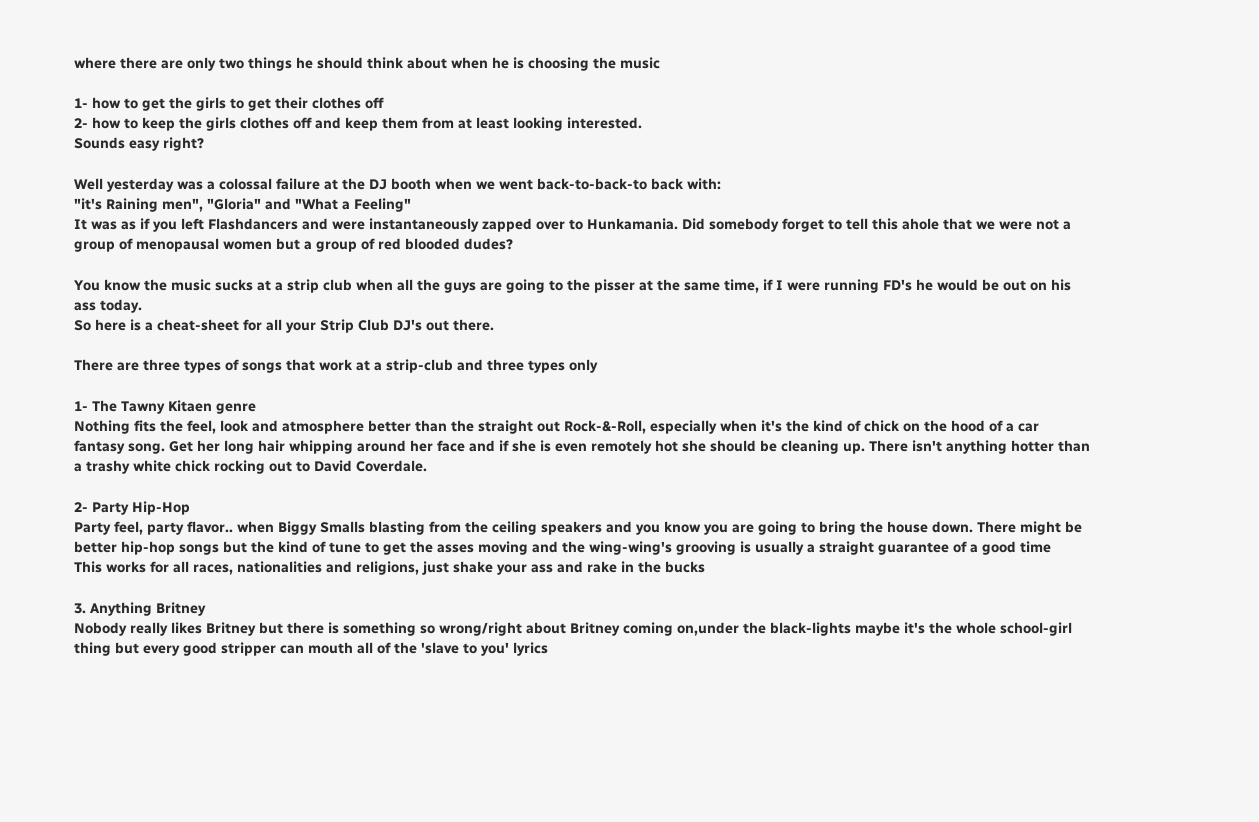where there are only two things he should think about when he is choosing the music

1- how to get the girls to get their clothes off
2- how to keep the girls clothes off and keep them from at least looking interested.
Sounds easy right?

Well yesterday was a colossal failure at the DJ booth when we went back-to-back-to back with:
"it's Raining men", "Gloria" and "What a Feeling"
It was as if you left Flashdancers and were instantaneously zapped over to Hunkamania. Did somebody forget to tell this ahole that we were not a group of menopausal women but a group of red blooded dudes?

You know the music sucks at a strip club when all the guys are going to the pisser at the same time, if I were running FD's he would be out on his ass today.
So here is a cheat-sheet for all your Strip Club DJ's out there.

There are three types of songs that work at a strip-club and three types only

1- The Tawny Kitaen genre
Nothing fits the feel, look and atmosphere better than the straight out Rock-&-Roll, especially when it's the kind of chick on the hood of a car fantasy song. Get her long hair whipping around her face and if she is even remotely hot she should be cleaning up. There isn't anything hotter than a trashy white chick rocking out to David Coverdale.

2- Party Hip-Hop
Party feel, party flavor.. when Biggy Smalls blasting from the ceiling speakers and you know you are going to bring the house down. There might be better hip-hop songs but the kind of tune to get the asses moving and the wing-wing's grooving is usually a straight guarantee of a good time
This works for all races, nationalities and religions, just shake your ass and rake in the bucks

3. Anything Britney
Nobody really likes Britney but there is something so wrong/right about Britney coming on,under the black-lights maybe it's the whole school-girl thing but every good stripper can mouth all of the 'slave to you' lyrics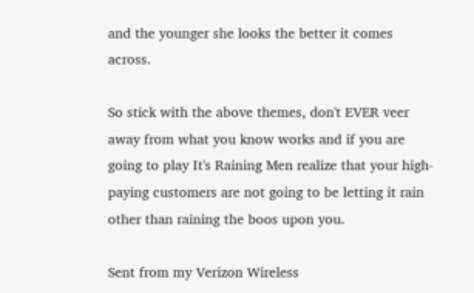and the younger she looks the better it comes across.

So stick with the above themes, don't EVER veer away from what you know works and if you are going to play It's Raining Men realize that your high-paying customers are not going to be letting it rain other than raining the boos upon you.

Sent from my Verizon Wireless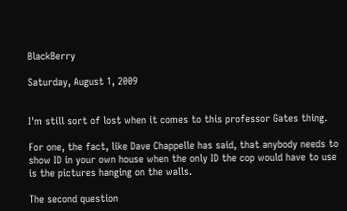BlackBerry

Saturday, August 1, 2009


I'm still sort of lost when it comes to this professor Gates thing.

For one, the fact, like Dave Chappelle has said, that anybody needs to show ID in your own house when the only ID the cop would have to use is the pictures hanging on the walls.

The second question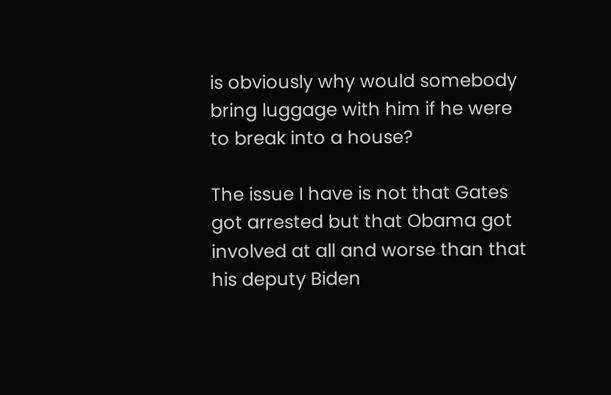is obviously why would somebody bring luggage with him if he were to break into a house?

The issue I have is not that Gates got arrested but that Obama got involved at all and worse than that his deputy Biden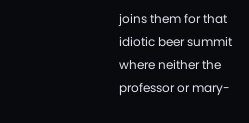joins them for that idiotic beer summit where neither the professor or mary-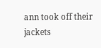ann took off their jackets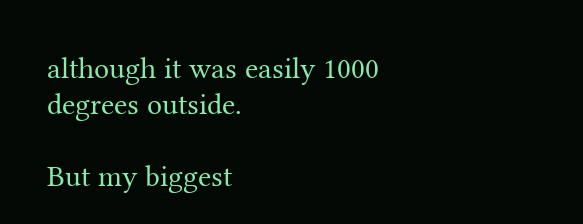although it was easily 1000 degrees outside.

But my biggest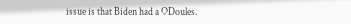issue is that Biden had a ODoules.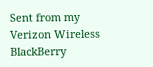Sent from my Verizon Wireless BlackBerry